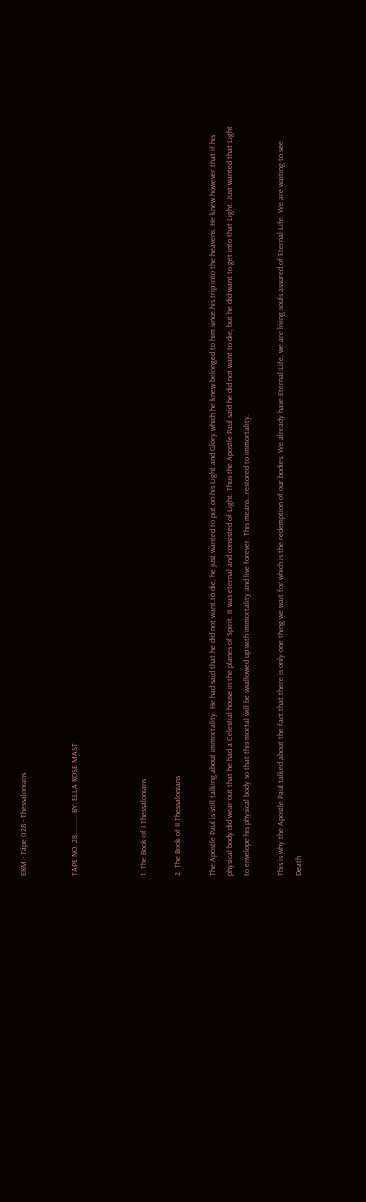ERM - Tape 028 - Thessalonians


TAPE NO. 28...........BY: ELLA ROSE MAST



1. The Book of I Thessalonians

2. The Book of II Thessalonians

The Apostle Paul is still talking about immortality. He had said that he did not want to die, he just wanted to put on his Light and Glory which he knew belonged to him since his trip into the heavens. He knew however that if his physical body did wear out that he had a Celestial house in the planes of Spirit. It was eternal and consisted of Light. Thus the Apostle Paul said he did not want to die, but he did want to get into that Light. Just wanted that Light to envelope his physical body so that this mortal will be swallowed up with immortality and live forever. This means...restored to immortality.

This is why the Apostle Paul talked about the fact that there is only one thing we wait for which is the redemption of our bodies. We already have Eternal Life, we are living souls assured of Eternal Life. We are waiting to see Death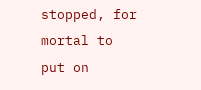stopped, for mortal to put on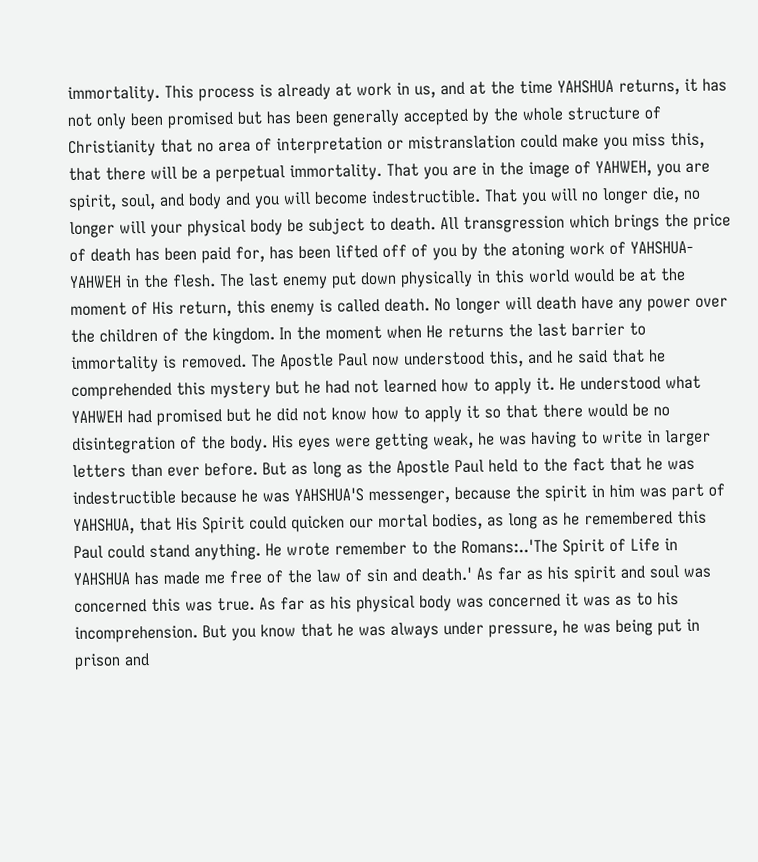immortality. This process is already at work in us, and at the time YAHSHUA returns, it has not only been promised but has been generally accepted by the whole structure of Christianity that no area of interpretation or mistranslation could make you miss this, that there will be a perpetual immortality. That you are in the image of YAHWEH, you are spirit, soul, and body and you will become indestructible. That you will no longer die, no longer will your physical body be subject to death. All transgression which brings the price of death has been paid for, has been lifted off of you by the atoning work of YAHSHUA-YAHWEH in the flesh. The last enemy put down physically in this world would be at the moment of His return, this enemy is called death. No longer will death have any power over the children of the kingdom. In the moment when He returns the last barrier to immortality is removed. The Apostle Paul now understood this, and he said that he comprehended this mystery but he had not learned how to apply it. He understood what YAHWEH had promised but he did not know how to apply it so that there would be no disintegration of the body. His eyes were getting weak, he was having to write in larger letters than ever before. But as long as the Apostle Paul held to the fact that he was indestructible because he was YAHSHUA'S messenger, because the spirit in him was part of YAHSHUA, that His Spirit could quicken our mortal bodies, as long as he remembered this Paul could stand anything. He wrote remember to the Romans:..'The Spirit of Life in YAHSHUA has made me free of the law of sin and death.' As far as his spirit and soul was concerned this was true. As far as his physical body was concerned it was as to his incomprehension. But you know that he was always under pressure, he was being put in prison and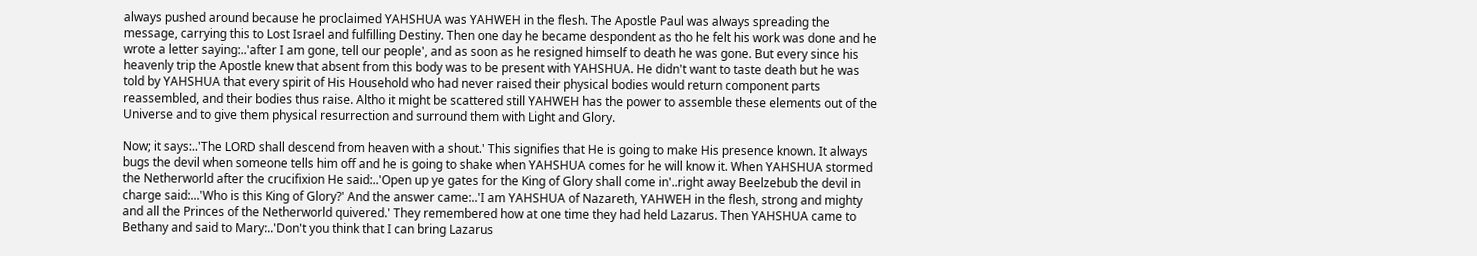always pushed around because he proclaimed YAHSHUA was YAHWEH in the flesh. The Apostle Paul was always spreading the message, carrying this to Lost Israel and fulfilling Destiny. Then one day he became despondent as tho he felt his work was done and he wrote a letter saying:..'after I am gone, tell our people', and as soon as he resigned himself to death he was gone. But every since his heavenly trip the Apostle knew that absent from this body was to be present with YAHSHUA. He didn't want to taste death but he was told by YAHSHUA that every spirit of His Household who had never raised their physical bodies would return component parts reassembled, and their bodies thus raise. Altho it might be scattered still YAHWEH has the power to assemble these elements out of the Universe and to give them physical resurrection and surround them with Light and Glory.

Now; it says:..'The LORD shall descend from heaven with a shout.' This signifies that He is going to make His presence known. It always bugs the devil when someone tells him off and he is going to shake when YAHSHUA comes for he will know it. When YAHSHUA stormed the Netherworld after the crucifixion He said:..'Open up ye gates for the King of Glory shall come in'..right away Beelzebub the devil in charge said:...'Who is this King of Glory?' And the answer came:..'I am YAHSHUA of Nazareth, YAHWEH in the flesh, strong and mighty and all the Princes of the Netherworld quivered.' They remembered how at one time they had held Lazarus. Then YAHSHUA came to Bethany and said to Mary:..'Don't you think that I can bring Lazarus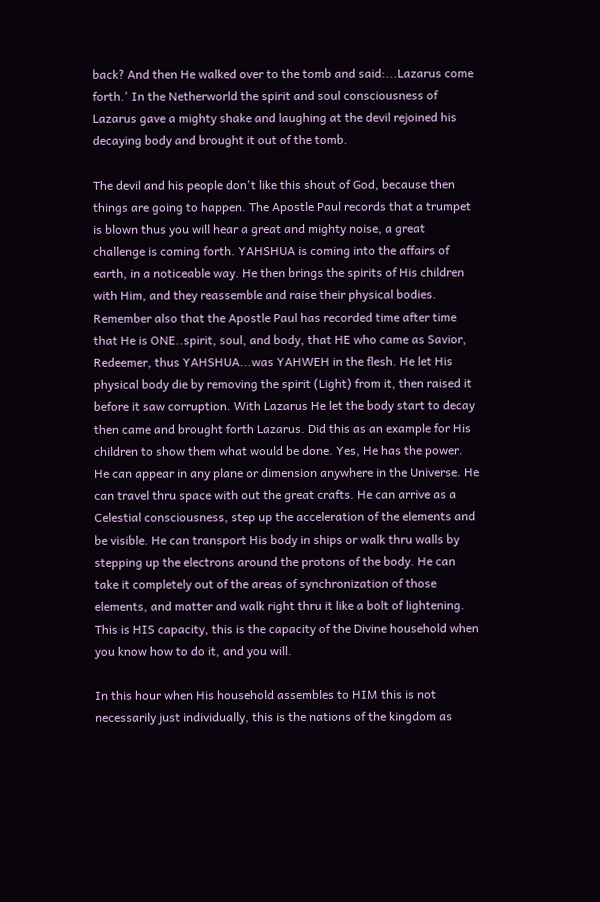back? And then He walked over to the tomb and said:...Lazarus come forth.' In the Netherworld the spirit and soul consciousness of Lazarus gave a mighty shake and laughing at the devil rejoined his decaying body and brought it out of the tomb.

The devil and his people don't like this shout of God, because then things are going to happen. The Apostle Paul records that a trumpet is blown thus you will hear a great and mighty noise, a great challenge is coming forth. YAHSHUA is coming into the affairs of earth, in a noticeable way. He then brings the spirits of His children with Him, and they reassemble and raise their physical bodies. Remember also that the Apostle Paul has recorded time after time that He is ONE..spirit, soul, and body, that HE who came as Savior, Redeemer, thus YAHSHUA...was YAHWEH in the flesh. He let His physical body die by removing the spirit (Light) from it, then raised it before it saw corruption. With Lazarus He let the body start to decay then came and brought forth Lazarus. Did this as an example for His children to show them what would be done. Yes, He has the power. He can appear in any plane or dimension anywhere in the Universe. He can travel thru space with out the great crafts. He can arrive as a Celestial consciousness, step up the acceleration of the elements and be visible. He can transport His body in ships or walk thru walls by stepping up the electrons around the protons of the body. He can take it completely out of the areas of synchronization of those elements, and matter and walk right thru it like a bolt of lightening. This is HIS capacity, this is the capacity of the Divine household when you know how to do it, and you will.

In this hour when His household assembles to HIM this is not necessarily just individually, this is the nations of the kingdom as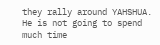they rally around YAHSHUA. He is not going to spend much time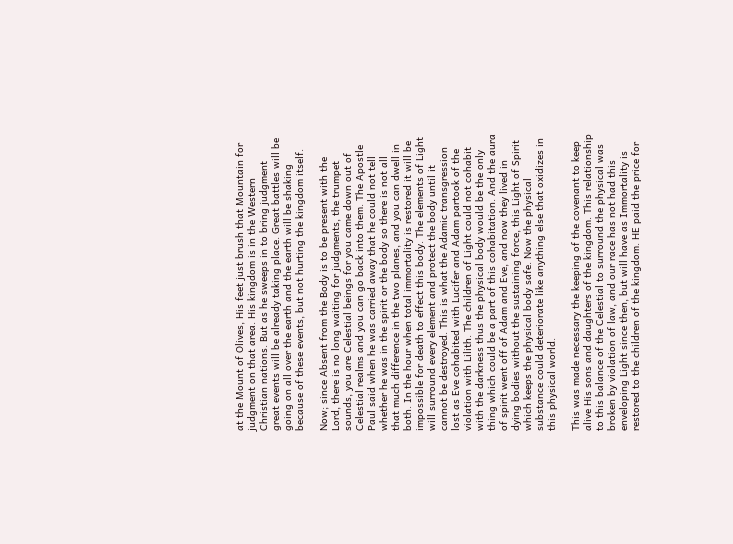at the Mount of Olives, His feet just brush that Mountain for judgment on that area. His kingdom is in the Western Christian nations. But as he sweeps in to bring judgment great events will be already taking place. Great battles will be going on all over the earth and the earth will be shaking because of these events, but not hurting the kingdom itself.

Now; since Absent from the Body is to be present with the Lord, there is no long waiting for judgments, the trumpet sounds, you are Celestial beings for you came down out of Celestial realms and you can go back into them. The Apostle Paul said when he was carried away that he could not tell whether he was in the spirit or the body so there is not all that much difference in the two planes, and you can dwell in both. In the hour when total immortality is restored it will be impossible for death to effect this body. The elements of Light will surround every element and protect the body until it cannot be destroyed. This is what the Adamic transgression lost as Eve cohabited with Lucifer and Adam partook of the violation with Lilith. The children of Light could not cohabit with the darkness thus the physical body would be the only thing which could be a part of this cohabitation. And the aura of spirit went off of Adam and Eve, and now they lived in dying bodies without the sustaining force, this Light of Spirit which keeps the physical body safe. Now the physical substance could deteriorate like anything else that oxidizes in this physical world.

This was made necessary the keeping of the covenant to keep alive His sons and daughters of the kingdom. This relationship to this balance of the Celestial to surround the physical was broken by violation of law, and our race has not had this enveloping Light since then, but will have as Immortality is restored to the children of the kingdom. HE paid the price for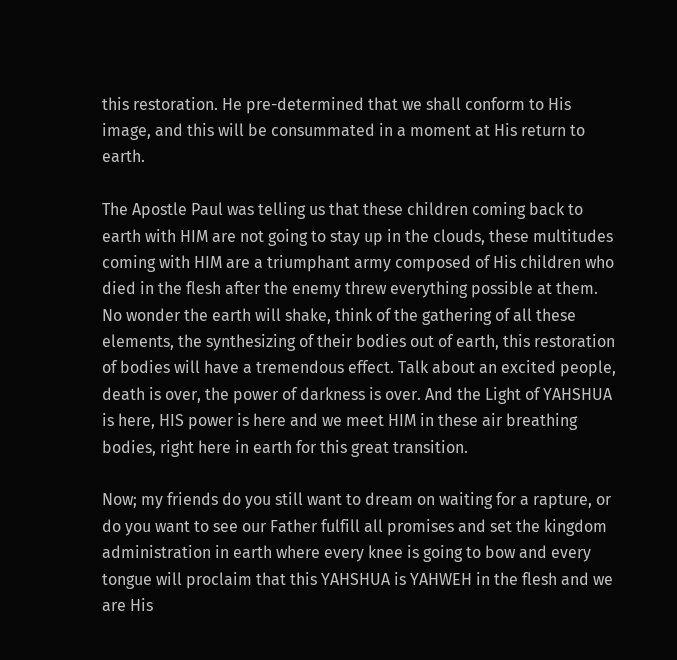this restoration. He pre-determined that we shall conform to His image, and this will be consummated in a moment at His return to earth.

The Apostle Paul was telling us that these children coming back to earth with HIM are not going to stay up in the clouds, these multitudes coming with HIM are a triumphant army composed of His children who died in the flesh after the enemy threw everything possible at them. No wonder the earth will shake, think of the gathering of all these elements, the synthesizing of their bodies out of earth, this restoration of bodies will have a tremendous effect. Talk about an excited people, death is over, the power of darkness is over. And the Light of YAHSHUA is here, HIS power is here and we meet HIM in these air breathing bodies, right here in earth for this great transition.

Now; my friends do you still want to dream on waiting for a rapture, or do you want to see our Father fulfill all promises and set the kingdom administration in earth where every knee is going to bow and every tongue will proclaim that this YAHSHUA is YAHWEH in the flesh and we are His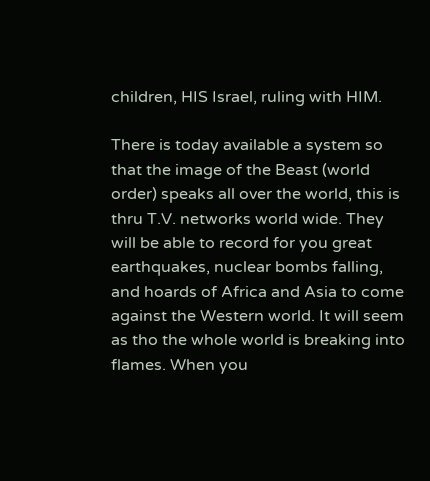children, HIS Israel, ruling with HIM.

There is today available a system so that the image of the Beast (world order) speaks all over the world, this is thru T.V. networks world wide. They will be able to record for you great earthquakes, nuclear bombs falling, and hoards of Africa and Asia to come against the Western world. It will seem as tho the whole world is breaking into flames. When you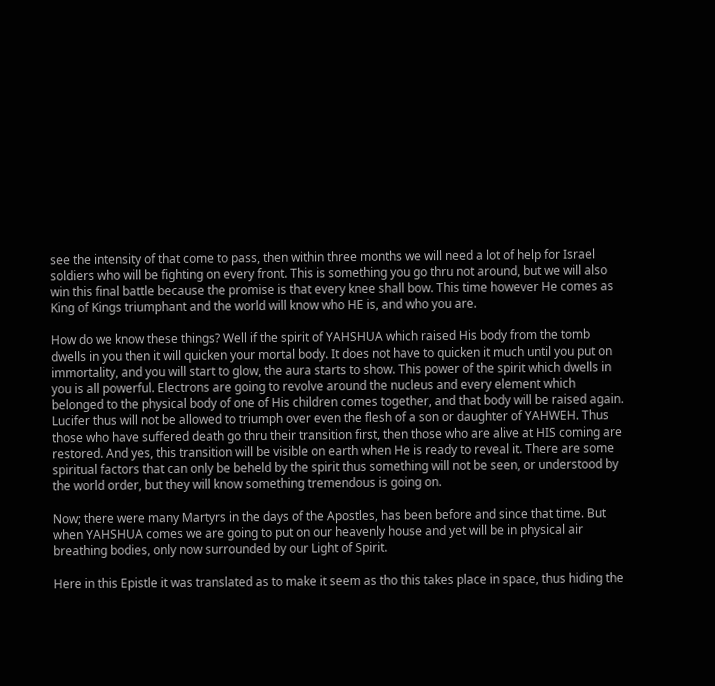see the intensity of that come to pass, then within three months we will need a lot of help for Israel soldiers who will be fighting on every front. This is something you go thru not around, but we will also win this final battle because the promise is that every knee shall bow. This time however He comes as King of Kings triumphant and the world will know who HE is, and who you are.

How do we know these things? Well if the spirit of YAHSHUA which raised His body from the tomb dwells in you then it will quicken your mortal body. It does not have to quicken it much until you put on immortality, and you will start to glow, the aura starts to show. This power of the spirit which dwells in you is all powerful. Electrons are going to revolve around the nucleus and every element which belonged to the physical body of one of His children comes together, and that body will be raised again. Lucifer thus will not be allowed to triumph over even the flesh of a son or daughter of YAHWEH. Thus those who have suffered death go thru their transition first, then those who are alive at HIS coming are restored. And yes, this transition will be visible on earth when He is ready to reveal it. There are some spiritual factors that can only be beheld by the spirit thus something will not be seen, or understood by the world order, but they will know something tremendous is going on.

Now; there were many Martyrs in the days of the Apostles, has been before and since that time. But when YAHSHUA comes we are going to put on our heavenly house and yet will be in physical air breathing bodies, only now surrounded by our Light of Spirit.

Here in this Epistle it was translated as to make it seem as tho this takes place in space, thus hiding the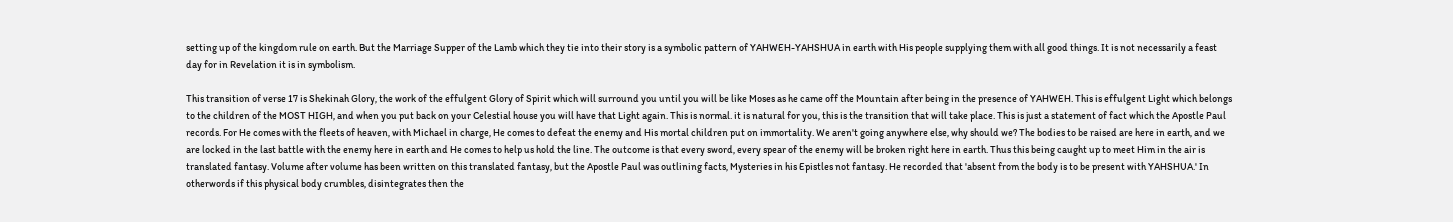setting up of the kingdom rule on earth. But the Marriage Supper of the Lamb which they tie into their story is a symbolic pattern of YAHWEH-YAHSHUA in earth with His people supplying them with all good things. It is not necessarily a feast day for in Revelation it is in symbolism.

This transition of verse 17 is Shekinah Glory, the work of the effulgent Glory of Spirit which will surround you until you will be like Moses as he came off the Mountain after being in the presence of YAHWEH. This is effulgent Light which belongs to the children of the MOST HIGH, and when you put back on your Celestial house you will have that Light again. This is normal. it is natural for you, this is the transition that will take place. This is just a statement of fact which the Apostle Paul records. For He comes with the fleets of heaven, with Michael in charge, He comes to defeat the enemy and His mortal children put on immortality. We aren't going anywhere else, why should we? The bodies to be raised are here in earth, and we are locked in the last battle with the enemy here in earth and He comes to help us hold the line. The outcome is that every sword, every spear of the enemy will be broken right here in earth. Thus this being caught up to meet Him in the air is translated fantasy. Volume after volume has been written on this translated fantasy, but the Apostle Paul was outlining facts, Mysteries in his Epistles not fantasy. He recorded that 'absent from the body is to be present with YAHSHUA.' In otherwords if this physical body crumbles, disintegrates then the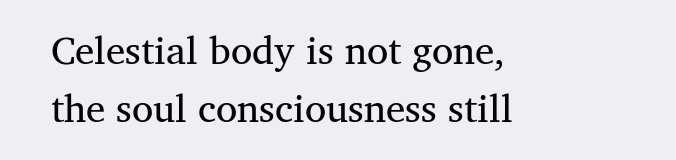Celestial body is not gone, the soul consciousness still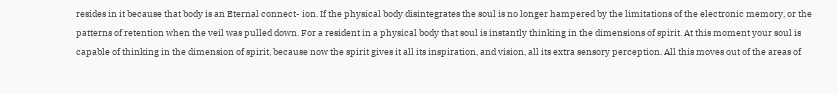resides in it because that body is an Eternal connect- ion. If the physical body disintegrates the soul is no longer hampered by the limitations of the electronic memory, or the patterns of retention when the veil was pulled down. For a resident in a physical body that soul is instantly thinking in the dimensions of spirit. At this moment your soul is capable of thinking in the dimension of spirit, because now the spirit gives it all its inspiration, and vision, all its extra sensory perception. All this moves out of the areas of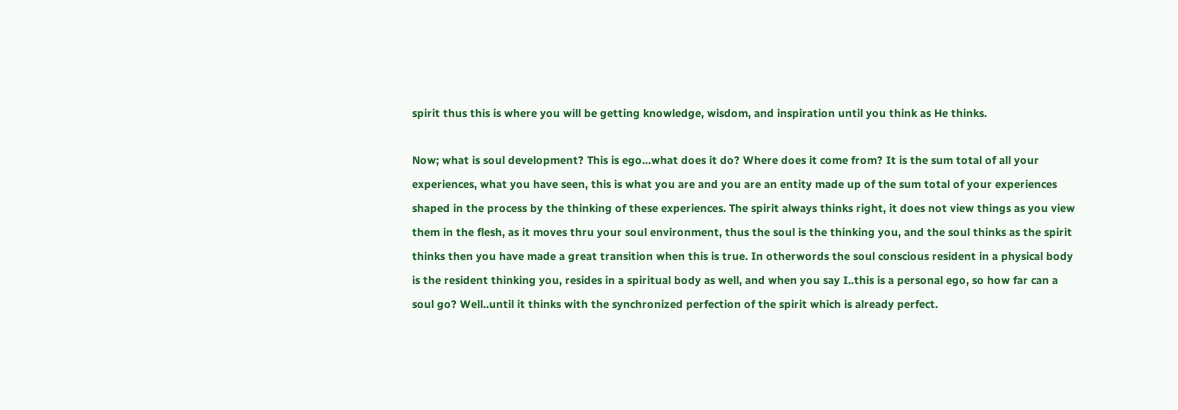spirit thus this is where you will be getting knowledge, wisdom, and inspiration until you think as He thinks.

Now; what is soul development? This is ego...what does it do? Where does it come from? It is the sum total of all your experiences, what you have seen, this is what you are and you are an entity made up of the sum total of your experiences shaped in the process by the thinking of these experiences. The spirit always thinks right, it does not view things as you view them in the flesh, as it moves thru your soul environment, thus the soul is the thinking you, and the soul thinks as the spirit thinks then you have made a great transition when this is true. In otherwords the soul conscious resident in a physical body is the resident thinking you, resides in a spiritual body as well, and when you say I..this is a personal ego, so how far can a soul go? Well..until it thinks with the synchronized perfection of the spirit which is already perfect.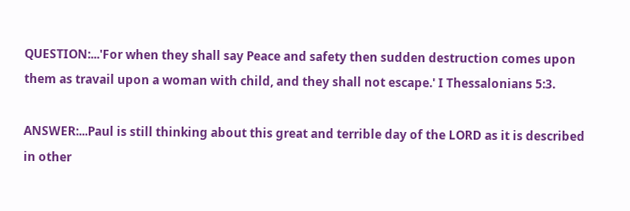QUESTION:...'For when they shall say Peace and safety then sudden destruction comes upon them as travail upon a woman with child, and they shall not escape.' I Thessalonians 5:3.

ANSWER:...Paul is still thinking about this great and terrible day of the LORD as it is described in other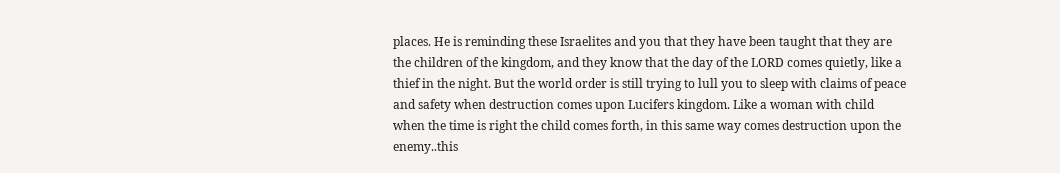places. He is reminding these Israelites and you that they have been taught that they are the children of the kingdom, and they know that the day of the LORD comes quietly, like a thief in the night. But the world order is still trying to lull you to sleep with claims of peace and safety when destruction comes upon Lucifers kingdom. Like a woman with child when the time is right the child comes forth, in this same way comes destruction upon the enemy..this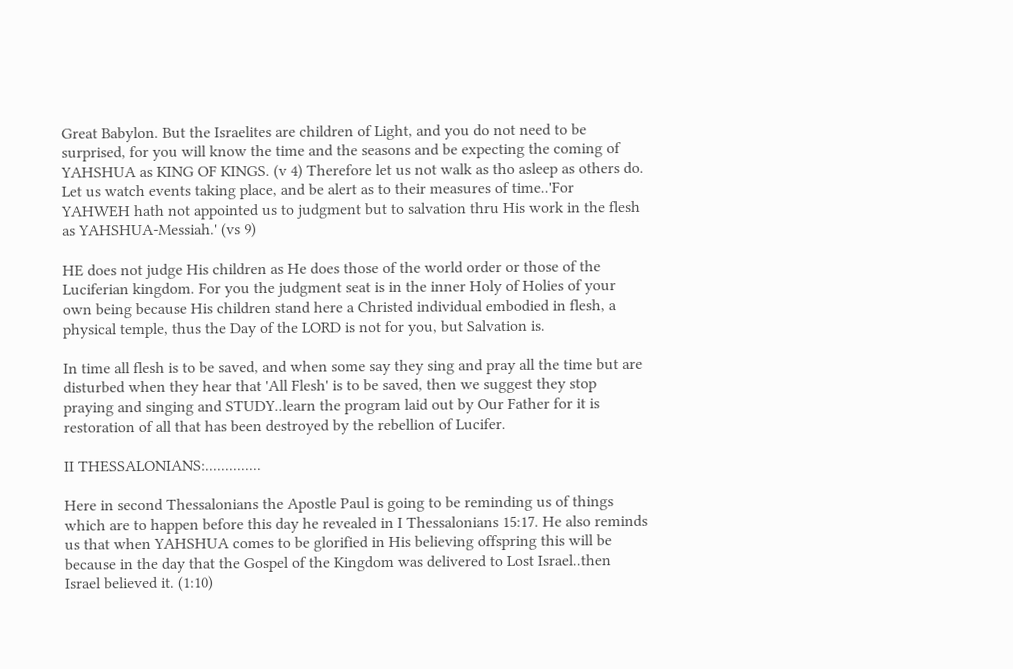Great Babylon. But the Israelites are children of Light, and you do not need to be surprised, for you will know the time and the seasons and be expecting the coming of YAHSHUA as KING OF KINGS. (v 4) Therefore let us not walk as tho asleep as others do. Let us watch events taking place, and be alert as to their measures of time..'For YAHWEH hath not appointed us to judgment but to salvation thru His work in the flesh as YAHSHUA-Messiah.' (vs 9)

HE does not judge His children as He does those of the world order or those of the Luciferian kingdom. For you the judgment seat is in the inner Holy of Holies of your own being because His children stand here a Christed individual embodied in flesh, a physical temple, thus the Day of the LORD is not for you, but Salvation is.

In time all flesh is to be saved, and when some say they sing and pray all the time but are disturbed when they hear that 'All Flesh' is to be saved, then we suggest they stop praying and singing and STUDY..learn the program laid out by Our Father for it is restoration of all that has been destroyed by the rebellion of Lucifer.

II THESSALONIANS:..............

Here in second Thessalonians the Apostle Paul is going to be reminding us of things which are to happen before this day he revealed in I Thessalonians 15:17. He also reminds us that when YAHSHUA comes to be glorified in His believing offspring this will be because in the day that the Gospel of the Kingdom was delivered to Lost Israel..then Israel believed it. (1:10)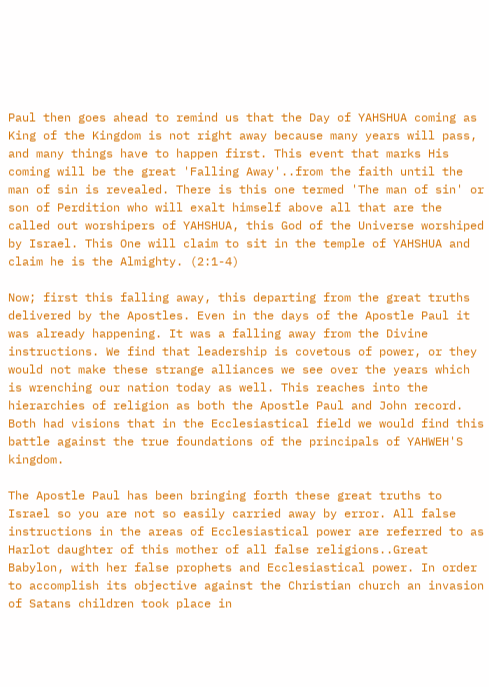Paul then goes ahead to remind us that the Day of YAHSHUA coming as King of the Kingdom is not right away because many years will pass, and many things have to happen first. This event that marks His coming will be the great 'Falling Away'..from the faith until the man of sin is revealed. There is this one termed 'The man of sin' or son of Perdition who will exalt himself above all that are the called out worshipers of YAHSHUA, this God of the Universe worshiped by Israel. This One will claim to sit in the temple of YAHSHUA and claim he is the Almighty. (2:1-4)

Now; first this falling away, this departing from the great truths delivered by the Apostles. Even in the days of the Apostle Paul it was already happening. It was a falling away from the Divine instructions. We find that leadership is covetous of power, or they would not make these strange alliances we see over the years which is wrenching our nation today as well. This reaches into the hierarchies of religion as both the Apostle Paul and John record. Both had visions that in the Ecclesiastical field we would find this battle against the true foundations of the principals of YAHWEH'S kingdom.

The Apostle Paul has been bringing forth these great truths to Israel so you are not so easily carried away by error. All false instructions in the areas of Ecclesiastical power are referred to as Harlot daughter of this mother of all false religions..Great Babylon, with her false prophets and Ecclesiastical power. In order to accomplish its objective against the Christian church an invasion of Satans children took place in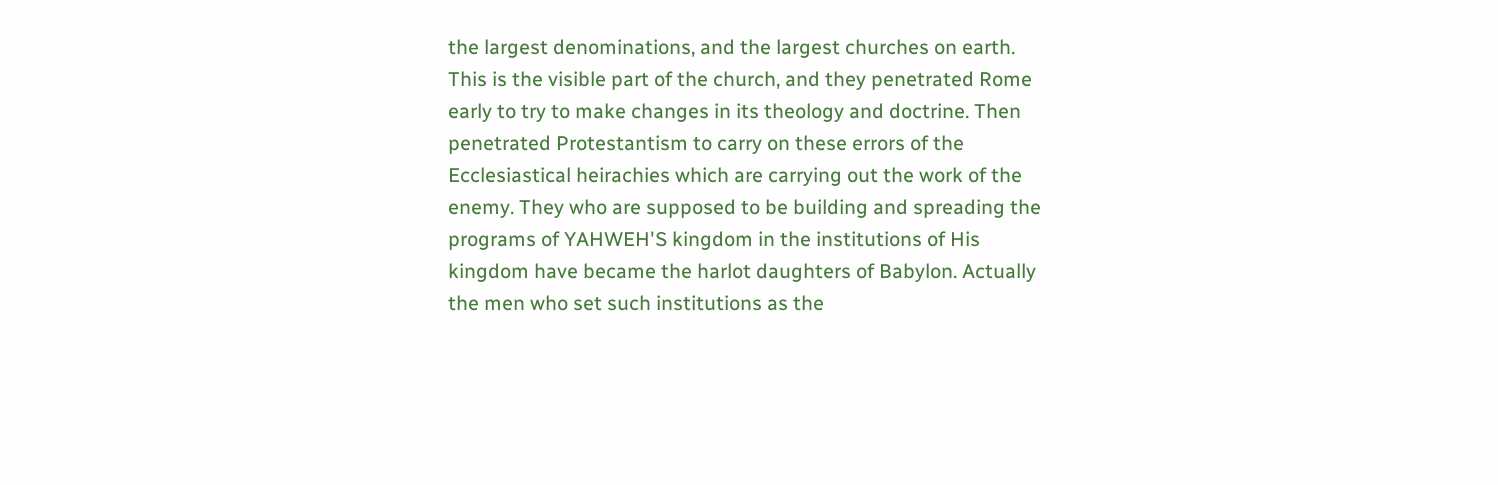the largest denominations, and the largest churches on earth. This is the visible part of the church, and they penetrated Rome early to try to make changes in its theology and doctrine. Then penetrated Protestantism to carry on these errors of the Ecclesiastical heirachies which are carrying out the work of the enemy. They who are supposed to be building and spreading the programs of YAHWEH'S kingdom in the institutions of His kingdom have became the harlot daughters of Babylon. Actually the men who set such institutions as the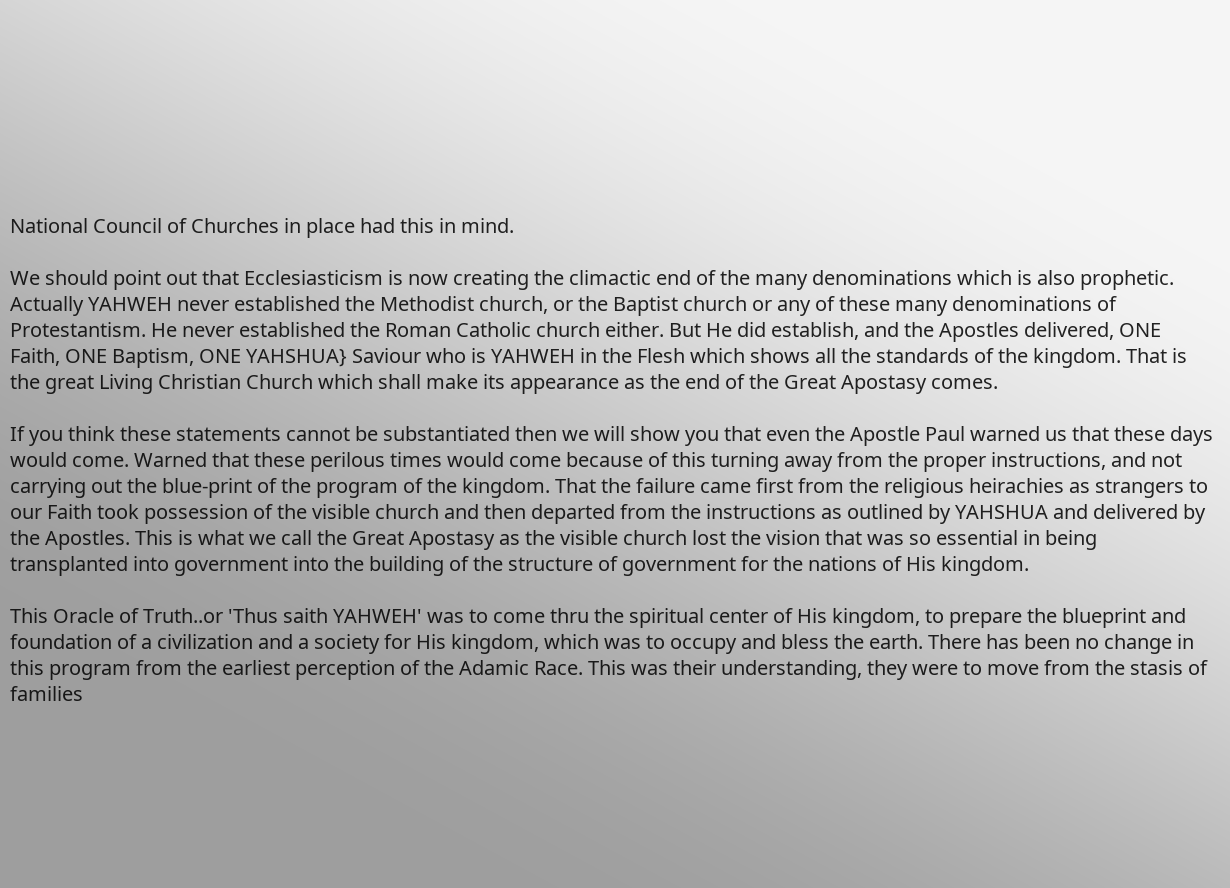National Council of Churches in place had this in mind.

We should point out that Ecclesiasticism is now creating the climactic end of the many denominations which is also prophetic. Actually YAHWEH never established the Methodist church, or the Baptist church or any of these many denominations of Protestantism. He never established the Roman Catholic church either. But He did establish, and the Apostles delivered, ONE Faith, ONE Baptism, ONE YAHSHUA} Saviour who is YAHWEH in the Flesh which shows all the standards of the kingdom. That is the great Living Christian Church which shall make its appearance as the end of the Great Apostasy comes.

If you think these statements cannot be substantiated then we will show you that even the Apostle Paul warned us that these days would come. Warned that these perilous times would come because of this turning away from the proper instructions, and not carrying out the blue-print of the program of the kingdom. That the failure came first from the religious heirachies as strangers to our Faith took possession of the visible church and then departed from the instructions as outlined by YAHSHUA and delivered by the Apostles. This is what we call the Great Apostasy as the visible church lost the vision that was so essential in being transplanted into government into the building of the structure of government for the nations of His kingdom.

This Oracle of Truth..or 'Thus saith YAHWEH' was to come thru the spiritual center of His kingdom, to prepare the blueprint and foundation of a civilization and a society for His kingdom, which was to occupy and bless the earth. There has been no change in this program from the earliest perception of the Adamic Race. This was their understanding, they were to move from the stasis of families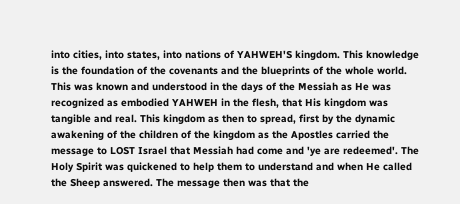into cities, into states, into nations of YAHWEH'S kingdom. This knowledge is the foundation of the covenants and the blueprints of the whole world. This was known and understood in the days of the Messiah as He was recognized as embodied YAHWEH in the flesh, that His kingdom was tangible and real. This kingdom as then to spread, first by the dynamic awakening of the children of the kingdom as the Apostles carried the message to LOST Israel that Messiah had come and 'ye are redeemed'. The Holy Spirit was quickened to help them to understand and when He called the Sheep answered. The message then was that the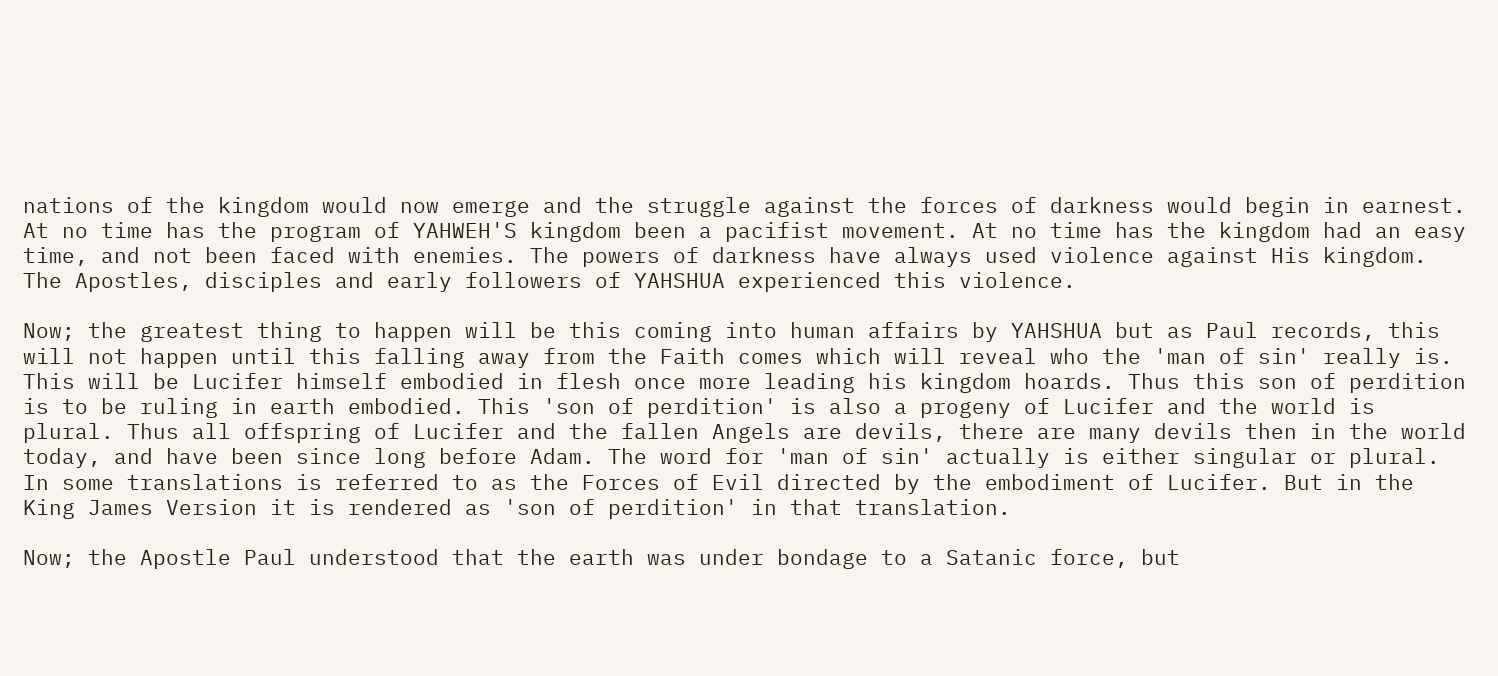nations of the kingdom would now emerge and the struggle against the forces of darkness would begin in earnest. At no time has the program of YAHWEH'S kingdom been a pacifist movement. At no time has the kingdom had an easy time, and not been faced with enemies. The powers of darkness have always used violence against His kingdom. The Apostles, disciples and early followers of YAHSHUA experienced this violence.

Now; the greatest thing to happen will be this coming into human affairs by YAHSHUA but as Paul records, this will not happen until this falling away from the Faith comes which will reveal who the 'man of sin' really is. This will be Lucifer himself embodied in flesh once more leading his kingdom hoards. Thus this son of perdition is to be ruling in earth embodied. This 'son of perdition' is also a progeny of Lucifer and the world is plural. Thus all offspring of Lucifer and the fallen Angels are devils, there are many devils then in the world today, and have been since long before Adam. The word for 'man of sin' actually is either singular or plural. In some translations is referred to as the Forces of Evil directed by the embodiment of Lucifer. But in the King James Version it is rendered as 'son of perdition' in that translation.

Now; the Apostle Paul understood that the earth was under bondage to a Satanic force, but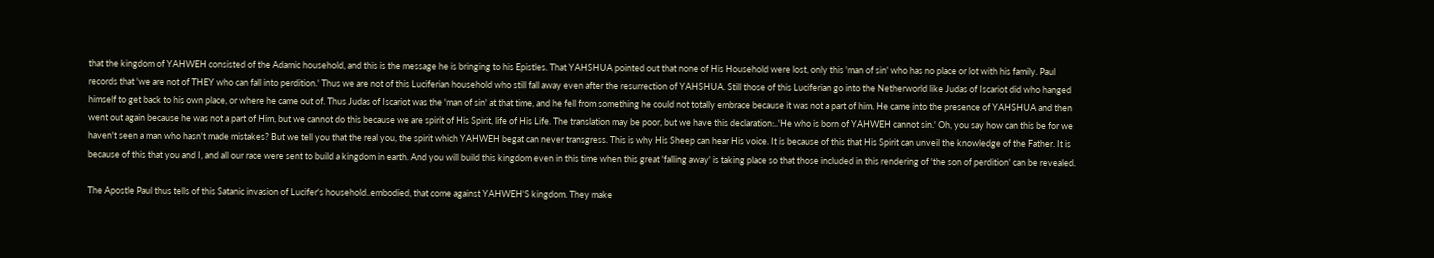that the kingdom of YAHWEH consisted of the Adamic household, and this is the message he is bringing to his Epistles. That YAHSHUA pointed out that none of His Household were lost, only this 'man of sin' who has no place or lot with his family. Paul records that 'we are not of THEY who can fall into perdition.' Thus we are not of this Luciferian household who still fall away even after the resurrection of YAHSHUA. Still those of this Luciferian go into the Netherworld like Judas of Iscariot did who hanged himself to get back to his own place, or where he came out of. Thus Judas of Iscariot was the 'man of sin' at that time, and he fell from something he could not totally embrace because it was not a part of him. He came into the presence of YAHSHUA and then went out again because he was not a part of Him, but we cannot do this because we are spirit of His Spirit, life of His Life. The translation may be poor, but we have this declaration:..'He who is born of YAHWEH cannot sin.' Oh, you say how can this be for we haven't seen a man who hasn't made mistakes? But we tell you that the real you, the spirit which YAHWEH begat can never transgress. This is why His Sheep can hear His voice. It is because of this that His Spirit can unveil the knowledge of the Father. It is because of this that you and I, and all our race were sent to build a kingdom in earth. And you will build this kingdom even in this time when this great 'falling away' is taking place so that those included in this rendering of 'the son of perdition' can be revealed.

The Apostle Paul thus tells of this Satanic invasion of Lucifer's household..embodied, that come against YAHWEH'S kingdom. They make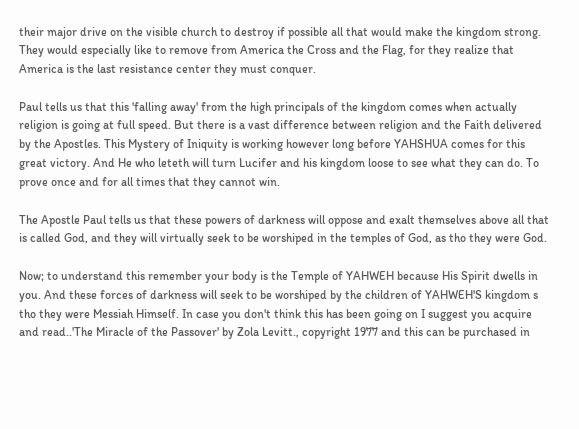their major drive on the visible church to destroy if possible all that would make the kingdom strong. They would especially like to remove from America the Cross and the Flag, for they realize that America is the last resistance center they must conquer.

Paul tells us that this 'falling away' from the high principals of the kingdom comes when actually religion is going at full speed. But there is a vast difference between religion and the Faith delivered by the Apostles. This Mystery of Iniquity is working however long before YAHSHUA comes for this great victory. And He who leteth will turn Lucifer and his kingdom loose to see what they can do. To prove once and for all times that they cannot win.

The Apostle Paul tells us that these powers of darkness will oppose and exalt themselves above all that is called God, and they will virtually seek to be worshiped in the temples of God, as tho they were God.

Now; to understand this remember your body is the Temple of YAHWEH because His Spirit dwells in you. And these forces of darkness will seek to be worshiped by the children of YAHWEH'S kingdom s tho they were Messiah Himself. In case you don't think this has been going on I suggest you acquire and read..'The Miracle of the Passover' by Zola Levitt., copyright 1977 and this can be purchased in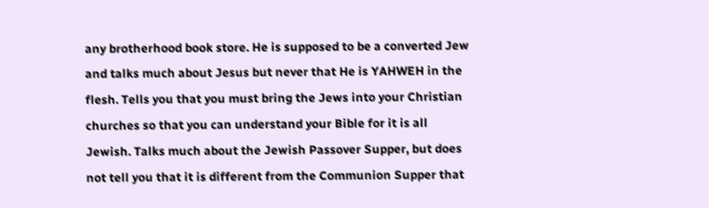any brotherhood book store. He is supposed to be a converted Jew and talks much about Jesus but never that He is YAHWEH in the flesh. Tells you that you must bring the Jews into your Christian churches so that you can understand your Bible for it is all Jewish. Talks much about the Jewish Passover Supper, but does not tell you that it is different from the Communion Supper that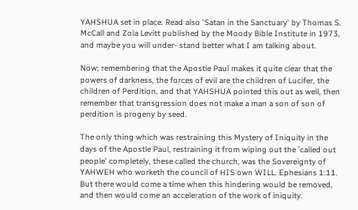YAHSHUA set in place. Read also 'Satan in the Sanctuary' by Thomas S. McCall and Zola Levitt published by the Moody Bible Institute in 1973, and maybe you will under- stand better what I am talking about.

Now; remembering that the Apostle Paul makes it quite clear that the powers of darkness, the forces of evil are the children of Lucifer, the children of Perdition, and that YAHSHUA pointed this out as well, then remember that transgression does not make a man a son of son of perdition is progeny by seed.

The only thing which was restraining this Mystery of Iniquity in the days of the Apostle Paul, restraining it from wiping out the 'called out people' completely, these called the church, was the Sovereignty of YAHWEH who worketh the council of HIS own WILL. Ephesians 1:11. But there would come a time when this hindering would be removed, and then would come an acceleration of the work of iniquity.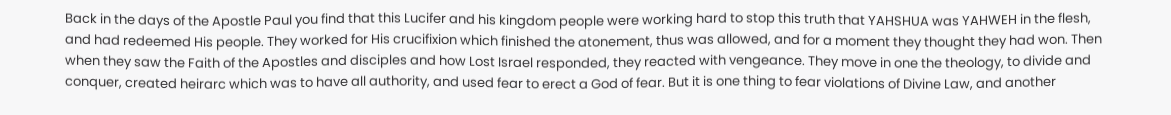Back in the days of the Apostle Paul you find that this Lucifer and his kingdom people were working hard to stop this truth that YAHSHUA was YAHWEH in the flesh, and had redeemed His people. They worked for His crucifixion which finished the atonement, thus was allowed, and for a moment they thought they had won. Then when they saw the Faith of the Apostles and disciples and how Lost Israel responded, they reacted with vengeance. They move in one the theology, to divide and conquer, created heirarc which was to have all authority, and used fear to erect a God of fear. But it is one thing to fear violations of Divine Law, and another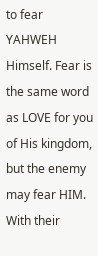to fear YAHWEH Himself. Fear is the same word as LOVE for you of His kingdom, but the enemy may fear HIM. With their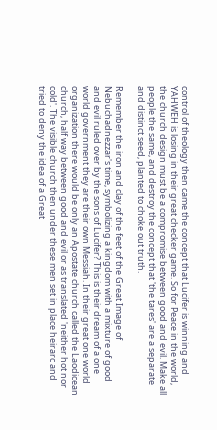control of theology then came the concept that Lucifer is winning and YAHWEH is losing in their great checker game. So for Peace in the world, the church design must be a compromise between good and evil. Make all people the same, and destroy the concept that 'the tares' are a separate and distinct seed, planted to choke out truth.

Remember the iron and clay of the feet of the Great Image of Nebuchadnezzar's time, symbolizing a kingdom with a mixture of good and evil ruled over by the sons of Lucifer? This is their dream of a one world government they are their own Messiah. In their great one world organization there would be only an Apostate church called the Laodicean church, half way between good and evil or as translated 'neither hot nor cold'. The visible church then under these men set in place heirarc and tried to deny the idea of a Great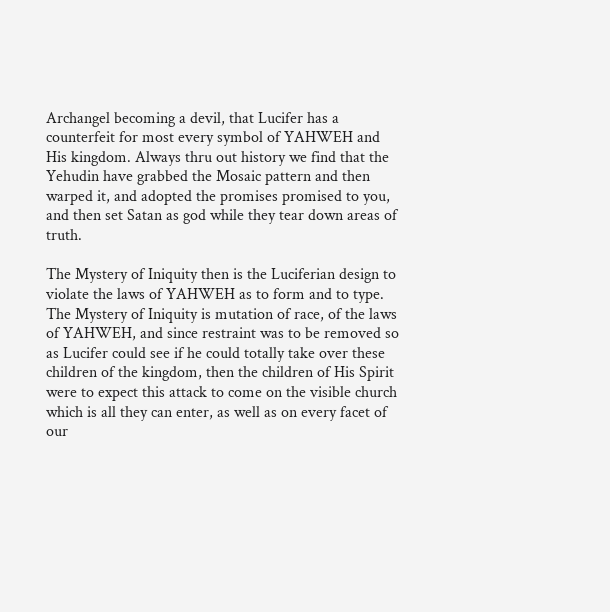Archangel becoming a devil, that Lucifer has a counterfeit for most every symbol of YAHWEH and His kingdom. Always thru out history we find that the Yehudin have grabbed the Mosaic pattern and then warped it, and adopted the promises promised to you, and then set Satan as god while they tear down areas of truth.

The Mystery of Iniquity then is the Luciferian design to violate the laws of YAHWEH as to form and to type. The Mystery of Iniquity is mutation of race, of the laws of YAHWEH, and since restraint was to be removed so as Lucifer could see if he could totally take over these children of the kingdom, then the children of His Spirit were to expect this attack to come on the visible church which is all they can enter, as well as on every facet of our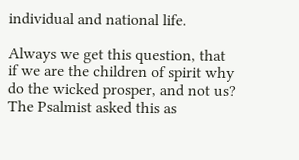individual and national life.

Always we get this question, that if we are the children of spirit why do the wicked prosper, and not us? The Psalmist asked this as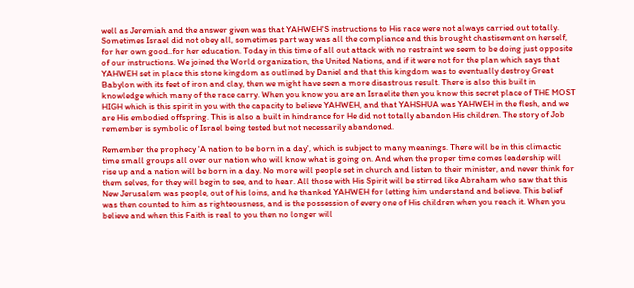well as Jeremiah and the answer given was that YAHWEH'S instructions to His race were not always carried out totally. Sometimes Israel did not obey all, sometimes part way was all the compliance and this brought chastisement on herself, for her own good..for her education. Today in this time of all out attack with no restraint we seem to be doing just opposite of our instructions. We joined the World organization, the United Nations, and if it were not for the plan which says that YAHWEH set in place this stone kingdom as outlined by Daniel and that this kingdom was to eventually destroy Great Babylon with its feet of iron and clay, then we might have seen a more disastrous result. There is also this built in knowledge which many of the race carry. When you know you are an Israelite then you know this secret place of THE MOST HIGH which is this spirit in you with the capacity to believe YAHWEH, and that YAHSHUA was YAHWEH in the flesh, and we are His embodied offspring. This is also a built in hindrance for He did not totally abandon His children. The story of Job remember is symbolic of Israel being tested but not necessarily abandoned.

Remember the prophecy 'A nation to be born in a day', which is subject to many meanings. There will be in this climactic time small groups all over our nation who will know what is going on. And when the proper time comes leadership will rise up and a nation will be born in a day. No more will people set in church and listen to their minister, and never think for them selves, for they will begin to see, and to hear. All those with His Spirit will be stirred like Abraham who saw that this New Jerusalem was people, out of his loins, and he thanked YAHWEH for letting him understand and believe. This belief was then counted to him as righteousness, and is the possession of every one of His children when you reach it. When you believe and when this Faith is real to you then no longer will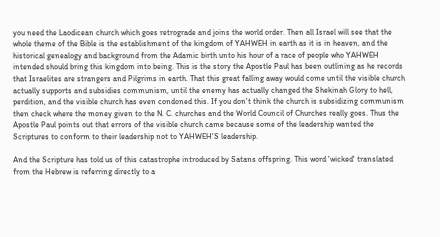you need the Laodicean church which goes retrograde and joins the world order. Then all Israel will see that the whole theme of the Bible is the establishment of the kingdom of YAHWEH in earth as it is in heaven, and the historical genealogy and background from the Adamic birth unto his hour of a race of people who YAHWEH intended should bring this kingdom into being. This is the story the Apostle Paul has been outlining as he records that Israelites are strangers and Pilgrims in earth. That this great falling away would come until the visible church actually supports and subsidies communism, until the enemy has actually changed the Shekinah Glory to hell, perdition, and the visible church has even condoned this. If you don't think the church is subsidizing communism then check where the money given to the N. C. churches and the World Council of Churches really goes. Thus the Apostle Paul points out that errors of the visible church came because some of the leadership wanted the Scriptures to conform to their leadership not to YAHWEH'S leadership.

And the Scripture has told us of this catastrophe introduced by Satans offspring. This word 'wicked' translated from the Hebrew is referring directly to a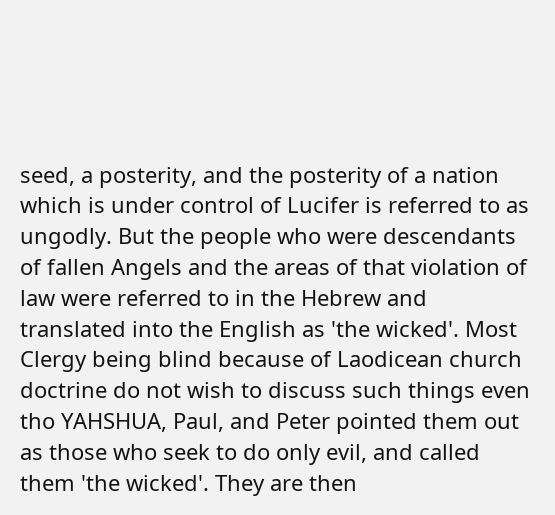seed, a posterity, and the posterity of a nation which is under control of Lucifer is referred to as ungodly. But the people who were descendants of fallen Angels and the areas of that violation of law were referred to in the Hebrew and translated into the English as 'the wicked'. Most Clergy being blind because of Laodicean church doctrine do not wish to discuss such things even tho YAHSHUA, Paul, and Peter pointed them out as those who seek to do only evil, and called them 'the wicked'. They are then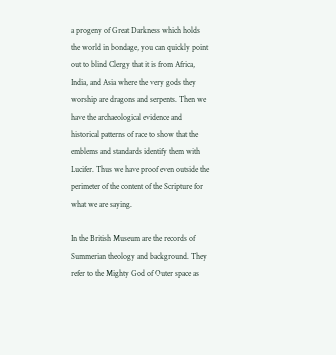a progeny of Great Darkness which holds the world in bondage, you can quickly point out to blind Clergy that it is from Africa, India, and Asia where the very gods they worship are dragons and serpents. Then we have the archaeological evidence and historical patterns of race to show that the emblems and standards identify them with Lucifer. Thus we have proof even outside the perimeter of the content of the Scripture for what we are saying.

In the British Museum are the records of Summerian theology and background. They refer to the Mighty God of Outer space as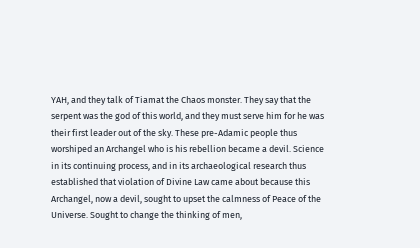YAH, and they talk of Tiamat the Chaos monster. They say that the serpent was the god of this world, and they must serve him for he was their first leader out of the sky. These pre-Adamic people thus worshiped an Archangel who is his rebellion became a devil. Science in its continuing process, and in its archaeological research thus established that violation of Divine Law came about because this Archangel, now a devil, sought to upset the calmness of Peace of the Universe. Sought to change the thinking of men,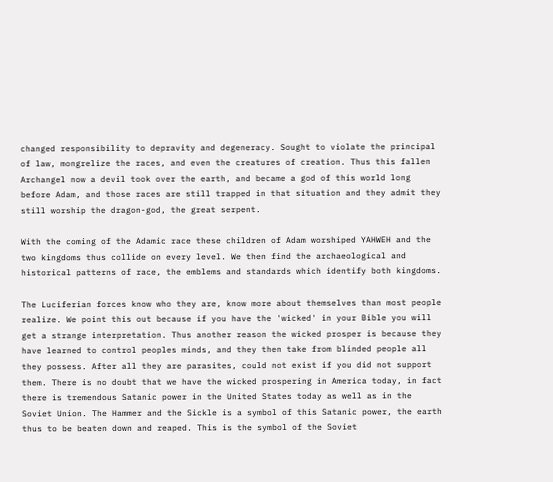changed responsibility to depravity and degeneracy. Sought to violate the principal of law, mongrelize the races, and even the creatures of creation. Thus this fallen Archangel now a devil took over the earth, and became a god of this world long before Adam, and those races are still trapped in that situation and they admit they still worship the dragon-god, the great serpent.

With the coming of the Adamic race these children of Adam worshiped YAHWEH and the two kingdoms thus collide on every level. We then find the archaeological and historical patterns of race, the emblems and standards which identify both kingdoms.

The Luciferian forces know who they are, know more about themselves than most people realize. We point this out because if you have the 'wicked' in your Bible you will get a strange interpretation. Thus another reason the wicked prosper is because they have learned to control peoples minds, and they then take from blinded people all they possess. After all they are parasites, could not exist if you did not support them. There is no doubt that we have the wicked prospering in America today, in fact there is tremendous Satanic power in the United States today as well as in the Soviet Union. The Hammer and the Sickle is a symbol of this Satanic power, the earth thus to be beaten down and reaped. This is the symbol of the Soviet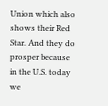Union which also shows their Red Star. And they do prosper because in the U.S. today we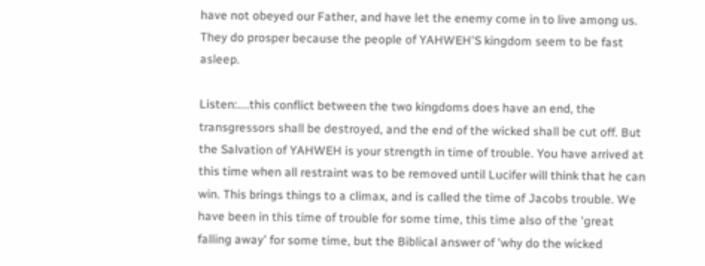have not obeyed our Father, and have let the enemy come in to live among us. They do prosper because the people of YAHWEH'S kingdom seem to be fast asleep.

Listen:....this conflict between the two kingdoms does have an end, the transgressors shall be destroyed, and the end of the wicked shall be cut off. But the Salvation of YAHWEH is your strength in time of trouble. You have arrived at this time when all restraint was to be removed until Lucifer will think that he can win. This brings things to a climax, and is called the time of Jacobs trouble. We have been in this time of trouble for some time, this time also of the 'great falling away' for some time, but the Biblical answer of 'why do the wicked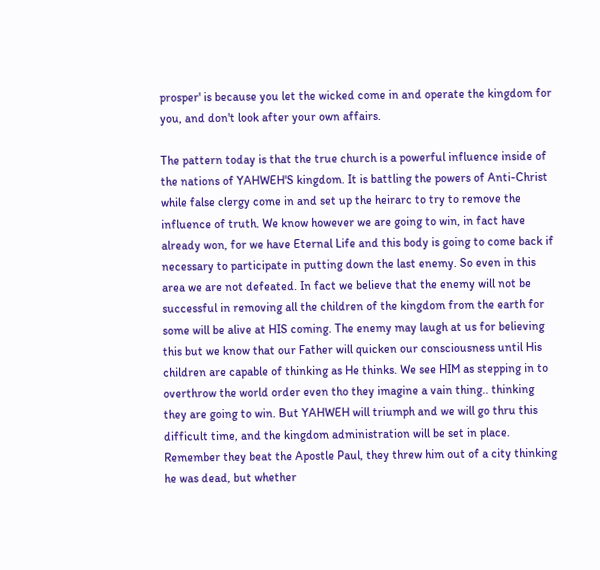prosper' is because you let the wicked come in and operate the kingdom for you, and don't look after your own affairs.

The pattern today is that the true church is a powerful influence inside of the nations of YAHWEH'S kingdom. It is battling the powers of Anti-Christ while false clergy come in and set up the heirarc to try to remove the influence of truth. We know however we are going to win, in fact have already won, for we have Eternal Life and this body is going to come back if necessary to participate in putting down the last enemy. So even in this area we are not defeated. In fact we believe that the enemy will not be successful in removing all the children of the kingdom from the earth for some will be alive at HIS coming. The enemy may laugh at us for believing this but we know that our Father will quicken our consciousness until His children are capable of thinking as He thinks. We see HIM as stepping in to overthrow the world order even tho they imagine a vain thing.. thinking they are going to win. But YAHWEH will triumph and we will go thru this difficult time, and the kingdom administration will be set in place. Remember they beat the Apostle Paul, they threw him out of a city thinking he was dead, but whether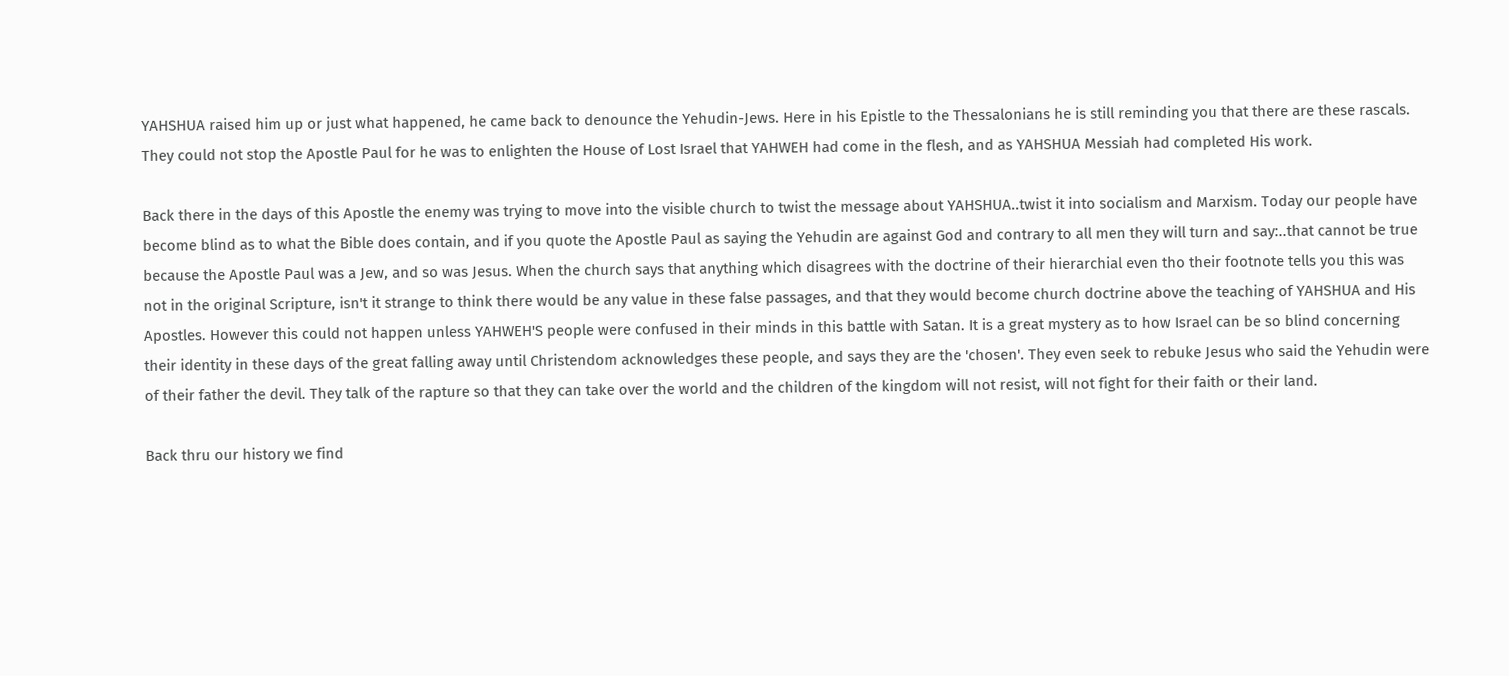YAHSHUA raised him up or just what happened, he came back to denounce the Yehudin-Jews. Here in his Epistle to the Thessalonians he is still reminding you that there are these rascals. They could not stop the Apostle Paul for he was to enlighten the House of Lost Israel that YAHWEH had come in the flesh, and as YAHSHUA Messiah had completed His work.

Back there in the days of this Apostle the enemy was trying to move into the visible church to twist the message about YAHSHUA..twist it into socialism and Marxism. Today our people have become blind as to what the Bible does contain, and if you quote the Apostle Paul as saying the Yehudin are against God and contrary to all men they will turn and say:..that cannot be true because the Apostle Paul was a Jew, and so was Jesus. When the church says that anything which disagrees with the doctrine of their hierarchial even tho their footnote tells you this was not in the original Scripture, isn't it strange to think there would be any value in these false passages, and that they would become church doctrine above the teaching of YAHSHUA and His Apostles. However this could not happen unless YAHWEH'S people were confused in their minds in this battle with Satan. It is a great mystery as to how Israel can be so blind concerning their identity in these days of the great falling away until Christendom acknowledges these people, and says they are the 'chosen'. They even seek to rebuke Jesus who said the Yehudin were of their father the devil. They talk of the rapture so that they can take over the world and the children of the kingdom will not resist, will not fight for their faith or their land.

Back thru our history we find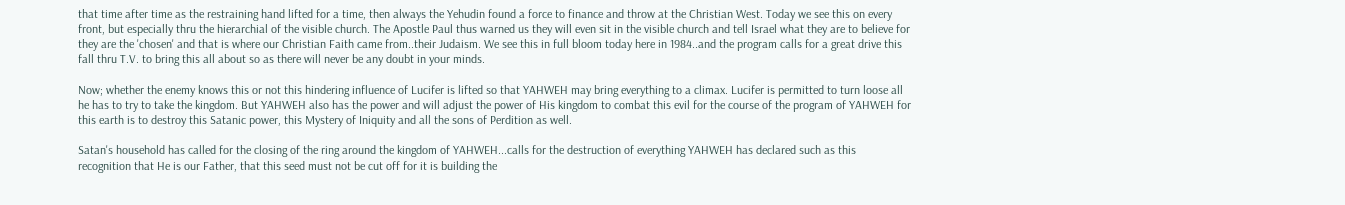that time after time as the restraining hand lifted for a time, then always the Yehudin found a force to finance and throw at the Christian West. Today we see this on every front, but especially thru the hierarchial of the visible church. The Apostle Paul thus warned us they will even sit in the visible church and tell Israel what they are to believe for they are the 'chosen' and that is where our Christian Faith came from..their Judaism. We see this in full bloom today here in 1984..and the program calls for a great drive this fall thru T.V. to bring this all about so as there will never be any doubt in your minds.

Now; whether the enemy knows this or not this hindering influence of Lucifer is lifted so that YAHWEH may bring everything to a climax. Lucifer is permitted to turn loose all he has to try to take the kingdom. But YAHWEH also has the power and will adjust the power of His kingdom to combat this evil for the course of the program of YAHWEH for this earth is to destroy this Satanic power, this Mystery of Iniquity and all the sons of Perdition as well.

Satan's household has called for the closing of the ring around the kingdom of YAHWEH...calls for the destruction of everything YAHWEH has declared such as this recognition that He is our Father, that this seed must not be cut off for it is building the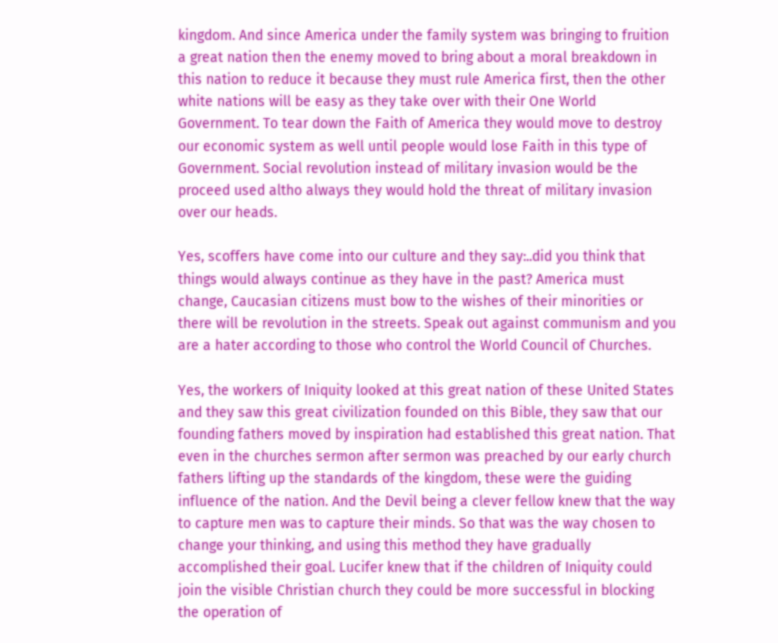kingdom. And since America under the family system was bringing to fruition a great nation then the enemy moved to bring about a moral breakdown in this nation to reduce it because they must rule America first, then the other white nations will be easy as they take over with their One World Government. To tear down the Faith of America they would move to destroy our economic system as well until people would lose Faith in this type of Government. Social revolution instead of military invasion would be the proceed used altho always they would hold the threat of military invasion over our heads.

Yes, scoffers have come into our culture and they say:..did you think that things would always continue as they have in the past? America must change, Caucasian citizens must bow to the wishes of their minorities or there will be revolution in the streets. Speak out against communism and you are a hater according to those who control the World Council of Churches.

Yes, the workers of Iniquity looked at this great nation of these United States and they saw this great civilization founded on this Bible, they saw that our founding fathers moved by inspiration had established this great nation. That even in the churches sermon after sermon was preached by our early church fathers lifting up the standards of the kingdom, these were the guiding influence of the nation. And the Devil being a clever fellow knew that the way to capture men was to capture their minds. So that was the way chosen to change your thinking, and using this method they have gradually accomplished their goal. Lucifer knew that if the children of Iniquity could join the visible Christian church they could be more successful in blocking the operation of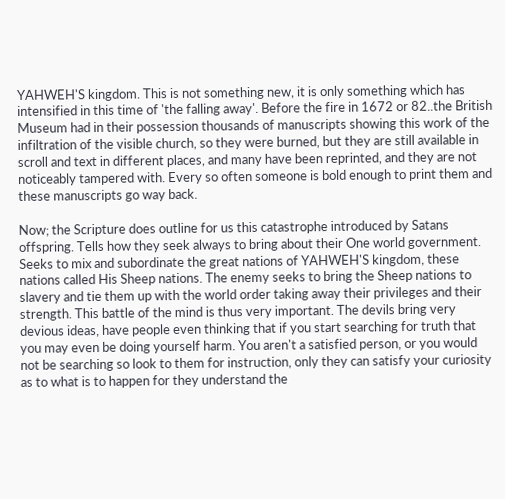YAHWEH'S kingdom. This is not something new, it is only something which has intensified in this time of 'the falling away'. Before the fire in 1672 or 82..the British Museum had in their possession thousands of manuscripts showing this work of the infiltration of the visible church, so they were burned, but they are still available in scroll and text in different places, and many have been reprinted, and they are not noticeably tampered with. Every so often someone is bold enough to print them and these manuscripts go way back.

Now; the Scripture does outline for us this catastrophe introduced by Satans offspring. Tells how they seek always to bring about their One world government. Seeks to mix and subordinate the great nations of YAHWEH'S kingdom, these nations called His Sheep nations. The enemy seeks to bring the Sheep nations to slavery and tie them up with the world order taking away their privileges and their strength. This battle of the mind is thus very important. The devils bring very devious ideas, have people even thinking that if you start searching for truth that you may even be doing yourself harm. You aren't a satisfied person, or you would not be searching so look to them for instruction, only they can satisfy your curiosity as to what is to happen for they understand the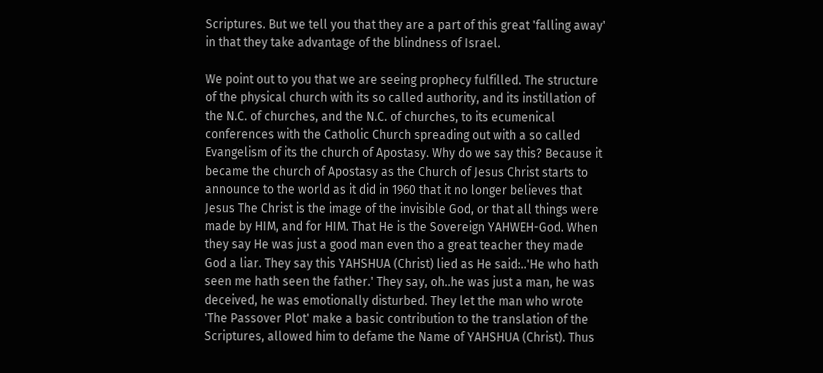Scriptures. But we tell you that they are a part of this great 'falling away' in that they take advantage of the blindness of Israel.

We point out to you that we are seeing prophecy fulfilled. The structure of the physical church with its so called authority, and its instillation of the N.C. of churches, and the N.C. of churches, to its ecumenical conferences with the Catholic Church spreading out with a so called Evangelism of its the church of Apostasy. Why do we say this? Because it became the church of Apostasy as the Church of Jesus Christ starts to announce to the world as it did in 1960 that it no longer believes that Jesus The Christ is the image of the invisible God, or that all things were made by HIM, and for HIM. That He is the Sovereign YAHWEH-God. When they say He was just a good man even tho a great teacher they made God a liar. They say this YAHSHUA (Christ) lied as He said:..'He who hath seen me hath seen the father.' They say, oh..he was just a man, he was deceived, he was emotionally disturbed. They let the man who wrote 'The Passover Plot' make a basic contribution to the translation of the Scriptures, allowed him to defame the Name of YAHSHUA (Christ). Thus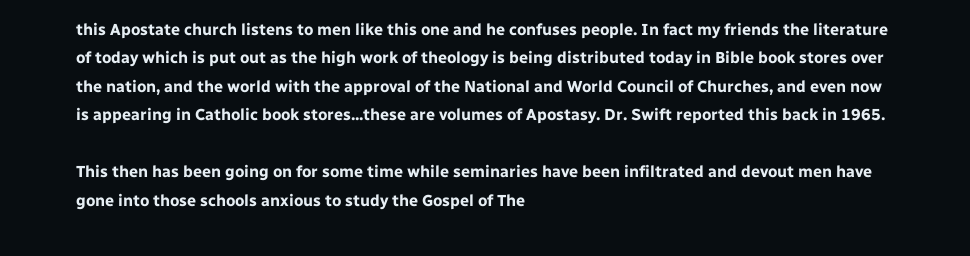this Apostate church listens to men like this one and he confuses people. In fact my friends the literature of today which is put out as the high work of theology is being distributed today in Bible book stores over the nation, and the world with the approval of the National and World Council of Churches, and even now is appearing in Catholic book stores...these are volumes of Apostasy. Dr. Swift reported this back in 1965.

This then has been going on for some time while seminaries have been infiltrated and devout men have gone into those schools anxious to study the Gospel of The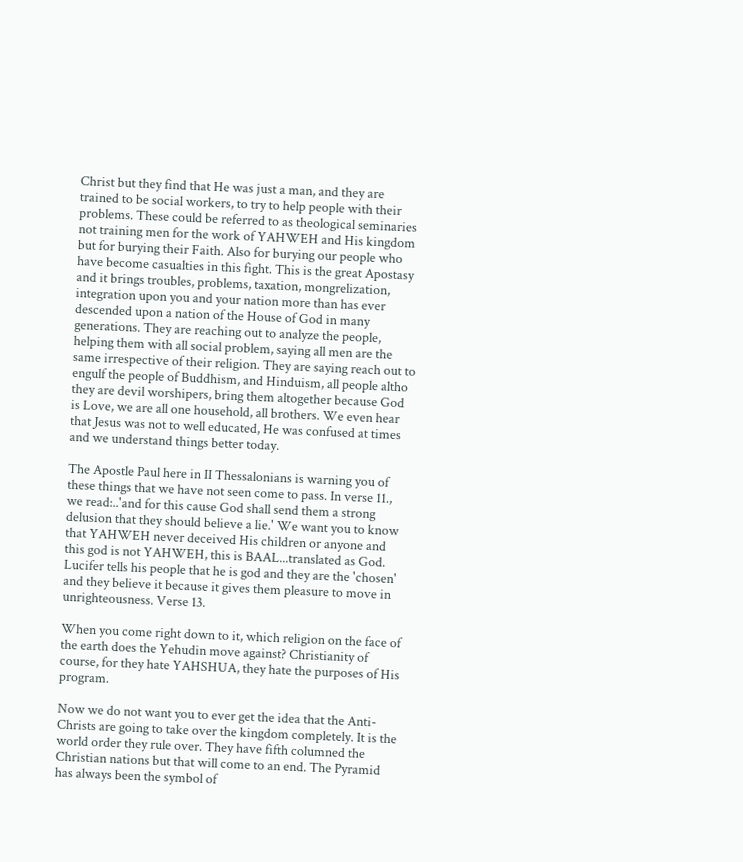Christ but they find that He was just a man, and they are trained to be social workers, to try to help people with their problems. These could be referred to as theological seminaries not training men for the work of YAHWEH and His kingdom but for burying their Faith. Also for burying our people who have become casualties in this fight. This is the great Apostasy and it brings troubles, problems, taxation, mongrelization, integration upon you and your nation more than has ever descended upon a nation of the House of God in many generations. They are reaching out to analyze the people, helping them with all social problem, saying all men are the same irrespective of their religion. They are saying reach out to engulf the people of Buddhism, and Hinduism, all people altho they are devil worshipers, bring them altogether because God is Love, we are all one household, all brothers. We even hear that Jesus was not to well educated, He was confused at times and we understand things better today.

The Apostle Paul here in II Thessalonians is warning you of these things that we have not seen come to pass. In verse 11., we read:..'and for this cause God shall send them a strong delusion that they should believe a lie.' We want you to know that YAHWEH never deceived His children or anyone and this god is not YAHWEH, this is BAAL...translated as God. Lucifer tells his people that he is god and they are the 'chosen' and they believe it because it gives them pleasure to move in unrighteousness. Verse 13.

When you come right down to it, which religion on the face of the earth does the Yehudin move against? Christianity of course, for they hate YAHSHUA, they hate the purposes of His program.

Now we do not want you to ever get the idea that the Anti-Christs are going to take over the kingdom completely. It is the world order they rule over. They have fifth columned the Christian nations but that will come to an end. The Pyramid has always been the symbol of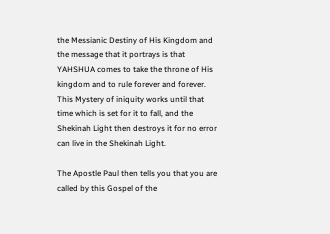the Messianic Destiny of His Kingdom and the message that it portrays is that YAHSHUA comes to take the throne of His kingdom and to rule forever and forever. This Mystery of iniquity works until that time which is set for it to fall, and the Shekinah Light then destroys it for no error can live in the Shekinah Light.

The Apostle Paul then tells you that you are called by this Gospel of the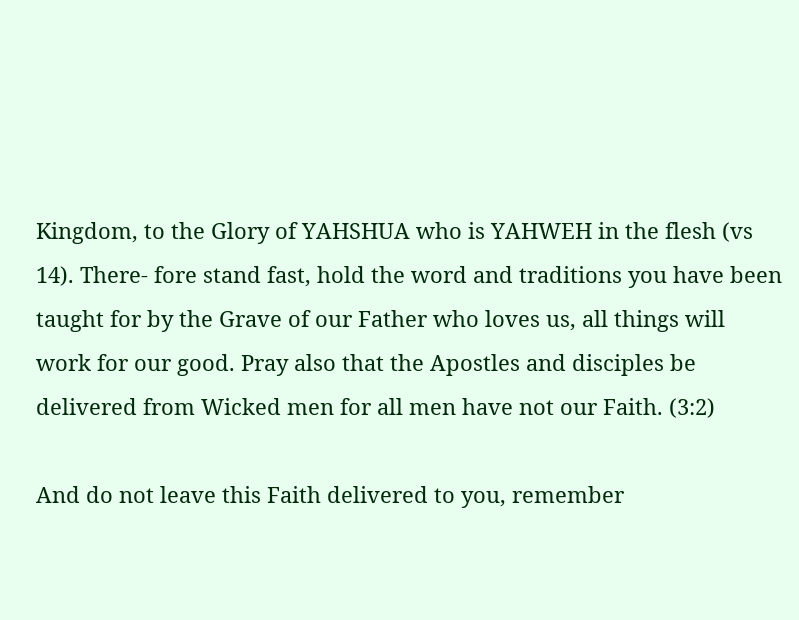Kingdom, to the Glory of YAHSHUA who is YAHWEH in the flesh (vs 14). There- fore stand fast, hold the word and traditions you have been taught for by the Grave of our Father who loves us, all things will work for our good. Pray also that the Apostles and disciples be delivered from Wicked men for all men have not our Faith. (3:2)

And do not leave this Faith delivered to you, remember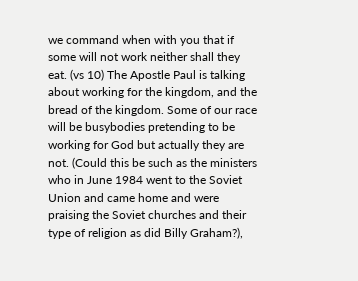we command when with you that if some will not work neither shall they eat. (vs 10) The Apostle Paul is talking about working for the kingdom, and the bread of the kingdom. Some of our race will be busybodies pretending to be working for God but actually they are not. (Could this be such as the ministers who in June 1984 went to the Soviet Union and came home and were praising the Soviet churches and their type of religion as did Billy Graham?),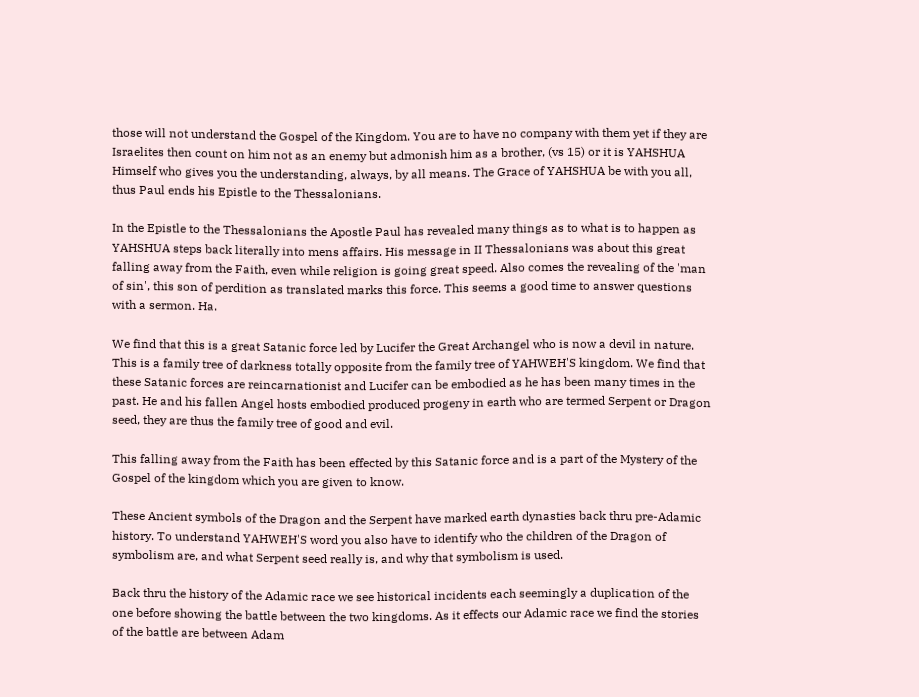those will not understand the Gospel of the Kingdom. You are to have no company with them yet if they are Israelites then count on him not as an enemy but admonish him as a brother, (vs 15) or it is YAHSHUA Himself who gives you the understanding, always, by all means. The Grace of YAHSHUA be with you all, thus Paul ends his Epistle to the Thessalonians.

In the Epistle to the Thessalonians the Apostle Paul has revealed many things as to what is to happen as YAHSHUA steps back literally into mens affairs. His message in II Thessalonians was about this great falling away from the Faith, even while religion is going great speed. Also comes the revealing of the 'man of sin', this son of perdition as translated marks this force. This seems a good time to answer questions with a sermon. Ha.

We find that this is a great Satanic force led by Lucifer the Great Archangel who is now a devil in nature. This is a family tree of darkness totally opposite from the family tree of YAHWEH'S kingdom. We find that these Satanic forces are reincarnationist and Lucifer can be embodied as he has been many times in the past. He and his fallen Angel hosts embodied produced progeny in earth who are termed Serpent or Dragon seed, they are thus the family tree of good and evil.

This falling away from the Faith has been effected by this Satanic force and is a part of the Mystery of the Gospel of the kingdom which you are given to know.

These Ancient symbols of the Dragon and the Serpent have marked earth dynasties back thru pre-Adamic history. To understand YAHWEH'S word you also have to identify who the children of the Dragon of symbolism are, and what Serpent seed really is, and why that symbolism is used.

Back thru the history of the Adamic race we see historical incidents each seemingly a duplication of the one before showing the battle between the two kingdoms. As it effects our Adamic race we find the stories of the battle are between Adam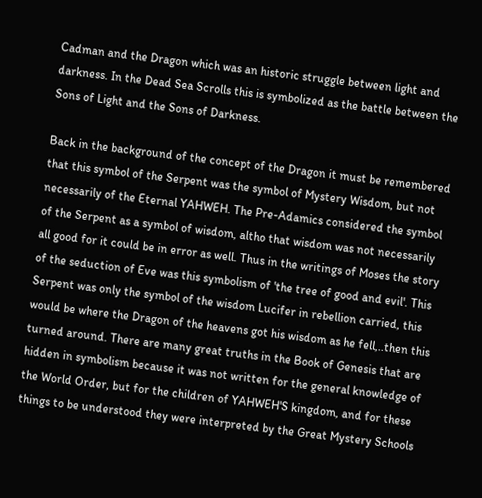Cadman and the Dragon which was an historic struggle between light and darkness. In the Dead Sea Scrolls this is symbolized as the battle between the Sons of Light and the Sons of Darkness.

Back in the background of the concept of the Dragon it must be remembered that this symbol of the Serpent was the symbol of Mystery Wisdom, but not necessarily of the Eternal YAHWEH. The Pre-Adamics considered the symbol of the Serpent as a symbol of wisdom, altho that wisdom was not necessarily all good for it could be in error as well. Thus in the writings of Moses the story of the seduction of Eve was this symbolism of 'the tree of good and evil'. This Serpent was only the symbol of the wisdom Lucifer in rebellion carried, this would be where the Dragon of the heavens got his wisdom as he fell,..then this turned around. There are many great truths in the Book of Genesis that are hidden in symbolism because it was not written for the general knowledge of the World Order, but for the children of YAHWEH'S kingdom, and for these things to be understood they were interpreted by the Great Mystery Schools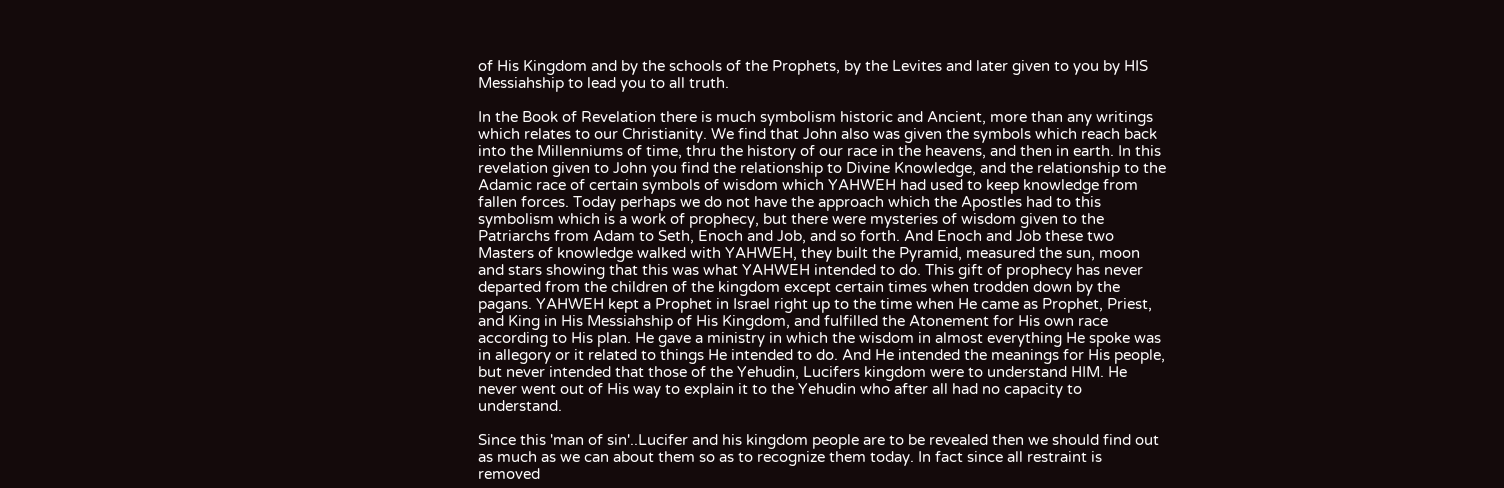of His Kingdom and by the schools of the Prophets, by the Levites and later given to you by HIS Messiahship to lead you to all truth.

In the Book of Revelation there is much symbolism historic and Ancient, more than any writings which relates to our Christianity. We find that John also was given the symbols which reach back into the Millenniums of time, thru the history of our race in the heavens, and then in earth. In this revelation given to John you find the relationship to Divine Knowledge, and the relationship to the Adamic race of certain symbols of wisdom which YAHWEH had used to keep knowledge from fallen forces. Today perhaps we do not have the approach which the Apostles had to this symbolism which is a work of prophecy, but there were mysteries of wisdom given to the Patriarchs from Adam to Seth, Enoch and Job, and so forth. And Enoch and Job these two Masters of knowledge walked with YAHWEH, they built the Pyramid, measured the sun, moon and stars showing that this was what YAHWEH intended to do. This gift of prophecy has never departed from the children of the kingdom except certain times when trodden down by the pagans. YAHWEH kept a Prophet in Israel right up to the time when He came as Prophet, Priest, and King in His Messiahship of His Kingdom, and fulfilled the Atonement for His own race according to His plan. He gave a ministry in which the wisdom in almost everything He spoke was in allegory or it related to things He intended to do. And He intended the meanings for His people, but never intended that those of the Yehudin, Lucifers kingdom were to understand HIM. He never went out of His way to explain it to the Yehudin who after all had no capacity to understand.

Since this 'man of sin'..Lucifer and his kingdom people are to be revealed then we should find out as much as we can about them so as to recognize them today. In fact since all restraint is removed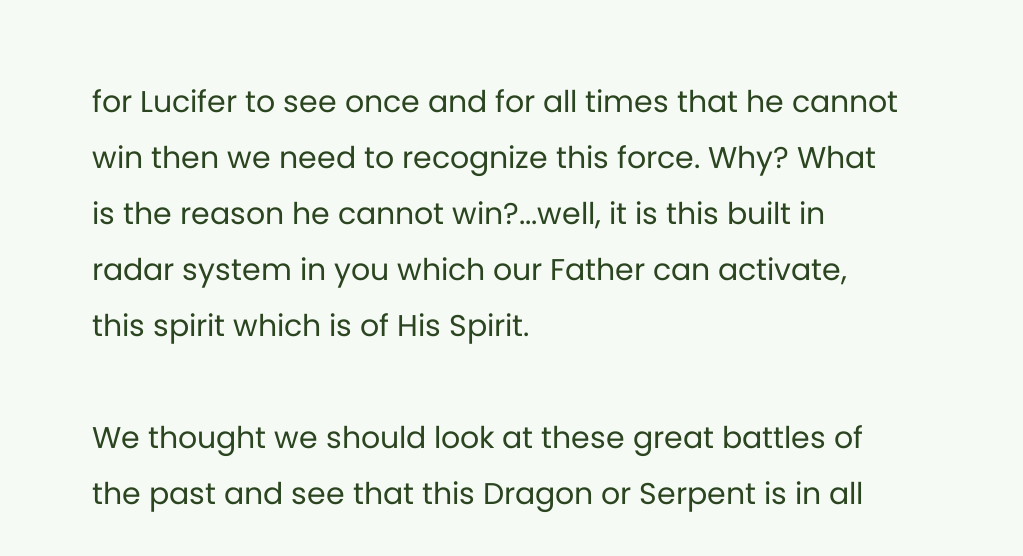for Lucifer to see once and for all times that he cannot win then we need to recognize this force. Why? What is the reason he cannot win?...well, it is this built in radar system in you which our Father can activate, this spirit which is of His Spirit.

We thought we should look at these great battles of the past and see that this Dragon or Serpent is in all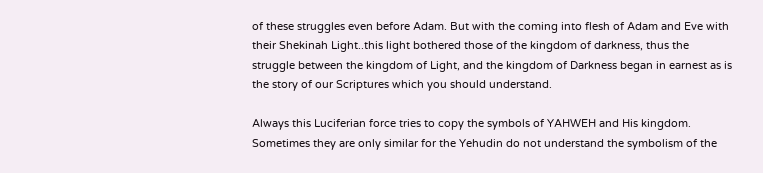of these struggles even before Adam. But with the coming into flesh of Adam and Eve with their Shekinah Light..this light bothered those of the kingdom of darkness, thus the struggle between the kingdom of Light, and the kingdom of Darkness began in earnest as is the story of our Scriptures which you should understand.

Always this Luciferian force tries to copy the symbols of YAHWEH and His kingdom. Sometimes they are only similar for the Yehudin do not understand the symbolism of the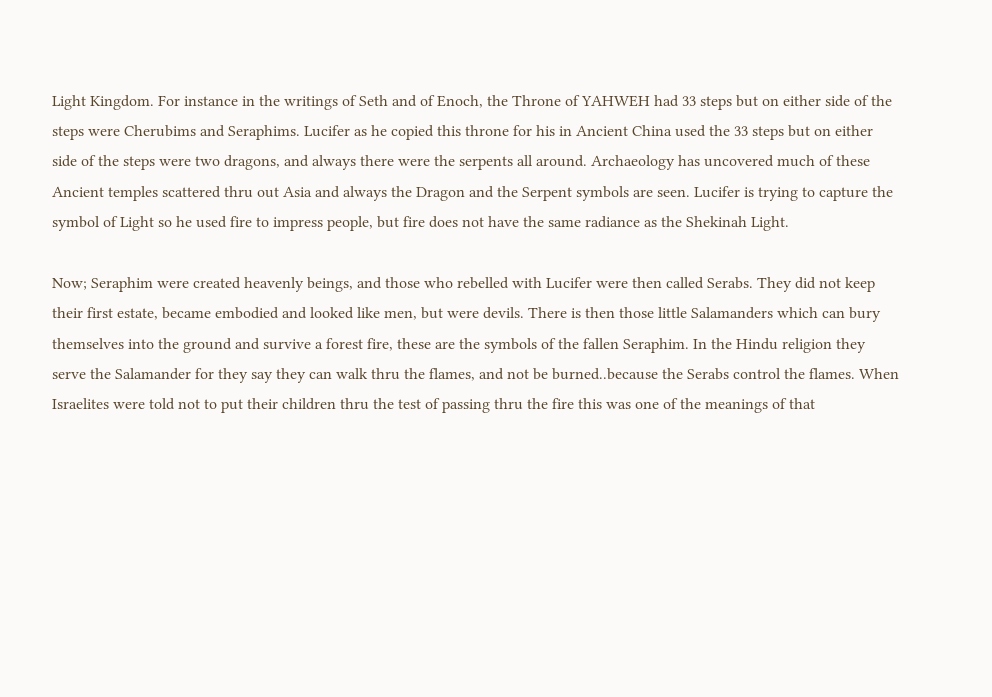Light Kingdom. For instance in the writings of Seth and of Enoch, the Throne of YAHWEH had 33 steps but on either side of the steps were Cherubims and Seraphims. Lucifer as he copied this throne for his in Ancient China used the 33 steps but on either side of the steps were two dragons, and always there were the serpents all around. Archaeology has uncovered much of these Ancient temples scattered thru out Asia and always the Dragon and the Serpent symbols are seen. Lucifer is trying to capture the symbol of Light so he used fire to impress people, but fire does not have the same radiance as the Shekinah Light.

Now; Seraphim were created heavenly beings, and those who rebelled with Lucifer were then called Serabs. They did not keep their first estate, became embodied and looked like men, but were devils. There is then those little Salamanders which can bury themselves into the ground and survive a forest fire, these are the symbols of the fallen Seraphim. In the Hindu religion they serve the Salamander for they say they can walk thru the flames, and not be burned..because the Serabs control the flames. When Israelites were told not to put their children thru the test of passing thru the fire this was one of the meanings of that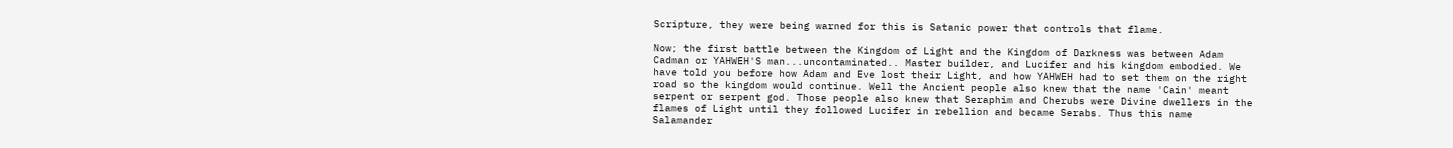Scripture, they were being warned for this is Satanic power that controls that flame.

Now; the first battle between the Kingdom of Light and the Kingdom of Darkness was between Adam Cadman or YAHWEH'S man...uncontaminated.. Master builder, and Lucifer and his kingdom embodied. We have told you before how Adam and Eve lost their Light, and how YAHWEH had to set them on the right road so the kingdom would continue. Well the Ancient people also knew that the name 'Cain' meant serpent or serpent god. Those people also knew that Seraphim and Cherubs were Divine dwellers in the flames of Light until they followed Lucifer in rebellion and became Serabs. Thus this name Salamander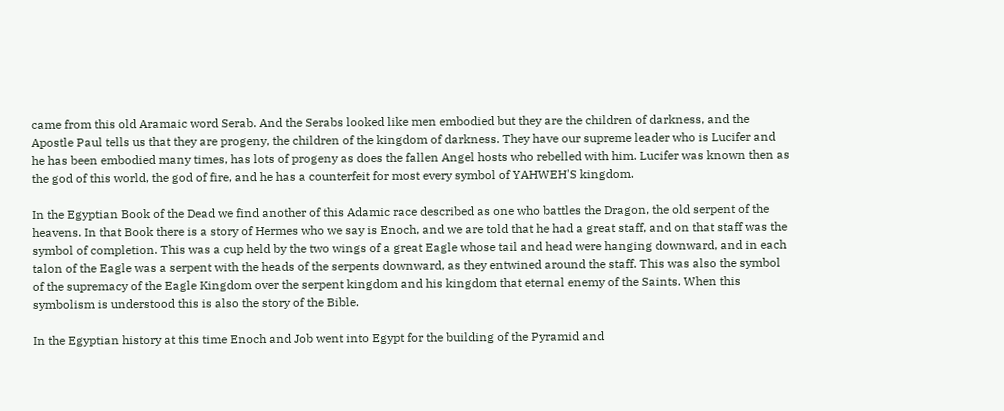came from this old Aramaic word Serab. And the Serabs looked like men embodied but they are the children of darkness, and the Apostle Paul tells us that they are progeny, the children of the kingdom of darkness. They have our supreme leader who is Lucifer and he has been embodied many times, has lots of progeny as does the fallen Angel hosts who rebelled with him. Lucifer was known then as the god of this world, the god of fire, and he has a counterfeit for most every symbol of YAHWEH'S kingdom.

In the Egyptian Book of the Dead we find another of this Adamic race described as one who battles the Dragon, the old serpent of the heavens. In that Book there is a story of Hermes who we say is Enoch, and we are told that he had a great staff, and on that staff was the symbol of completion. This was a cup held by the two wings of a great Eagle whose tail and head were hanging downward, and in each talon of the Eagle was a serpent with the heads of the serpents downward, as they entwined around the staff. This was also the symbol of the supremacy of the Eagle Kingdom over the serpent kingdom and his kingdom that eternal enemy of the Saints. When this symbolism is understood this is also the story of the Bible.

In the Egyptian history at this time Enoch and Job went into Egypt for the building of the Pyramid and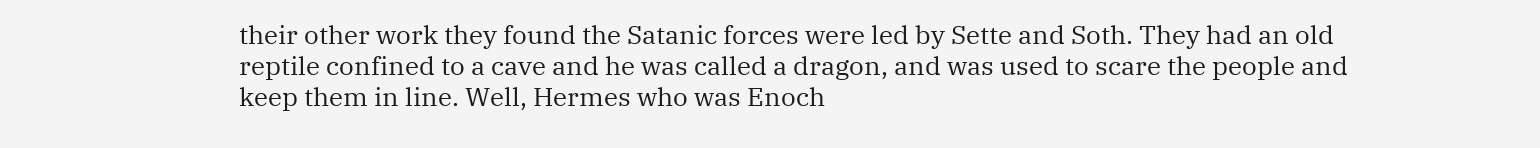their other work they found the Satanic forces were led by Sette and Soth. They had an old reptile confined to a cave and he was called a dragon, and was used to scare the people and keep them in line. Well, Hermes who was Enoch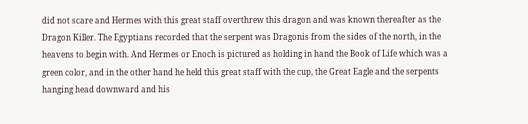did not scare and Hermes with this great staff overthrew this dragon and was known thereafter as the Dragon Killer. The Egyptians recorded that the serpent was Dragonis from the sides of the north, in the heavens to begin with. And Hermes or Enoch is pictured as holding in hand the Book of Life which was a green color, and in the other hand he held this great staff with the cup, the Great Eagle and the serpents hanging head downward and his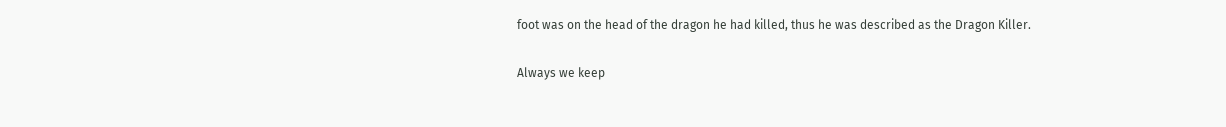foot was on the head of the dragon he had killed, thus he was described as the Dragon Killer.

Always we keep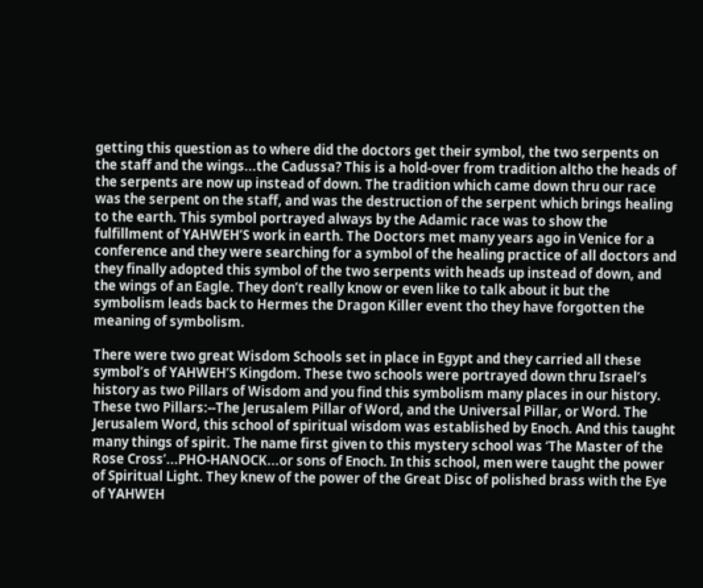getting this question as to where did the doctors get their symbol, the two serpents on the staff and the wings...the Cadussa? This is a hold-over from tradition altho the heads of the serpents are now up instead of down. The tradition which came down thru our race was the serpent on the staff, and was the destruction of the serpent which brings healing to the earth. This symbol portrayed always by the Adamic race was to show the fulfillment of YAHWEH’S work in earth. The Doctors met many years ago in Venice for a conference and they were searching for a symbol of the healing practice of all doctors and they finally adopted this symbol of the two serpents with heads up instead of down, and the wings of an Eagle. They don’t really know or even like to talk about it but the symbolism leads back to Hermes the Dragon Killer event tho they have forgotten the meaning of symbolism.

There were two great Wisdom Schools set in place in Egypt and they carried all these symbol’s of YAHWEH’S Kingdom. These two schools were portrayed down thru Israel’s history as two Pillars of Wisdom and you find this symbolism many places in our history. These two Pillars:--The Jerusalem Pillar of Word, and the Universal Pillar, or Word. The Jerusalem Word, this school of spiritual wisdom was established by Enoch. And this taught many things of spirit. The name first given to this mystery school was ‘The Master of the Rose Cross’...PHO-HANOCK...or sons of Enoch. In this school, men were taught the power of Spiritual Light. They knew of the power of the Great Disc of polished brass with the Eye of YAHWEH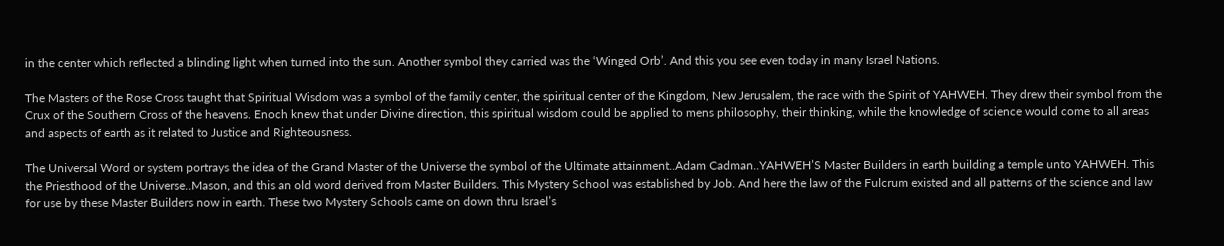in the center which reflected a blinding light when turned into the sun. Another symbol they carried was the ‘Winged Orb’. And this you see even today in many Israel Nations.

The Masters of the Rose Cross taught that Spiritual Wisdom was a symbol of the family center, the spiritual center of the Kingdom, New Jerusalem, the race with the Spirit of YAHWEH. They drew their symbol from the Crux of the Southern Cross of the heavens. Enoch knew that under Divine direction, this spiritual wisdom could be applied to mens philosophy, their thinking, while the knowledge of science would come to all areas and aspects of earth as it related to Justice and Righteousness.

The Universal Word or system portrays the idea of the Grand Master of the Universe the symbol of the Ultimate attainment..Adam Cadman..YAHWEH’S Master Builders in earth building a temple unto YAHWEH. This the Priesthood of the Universe..Mason, and this an old word derived from Master Builders. This Mystery School was established by Job. And here the law of the Fulcrum existed and all patterns of the science and law for use by these Master Builders now in earth. These two Mystery Schools came on down thru Israel’s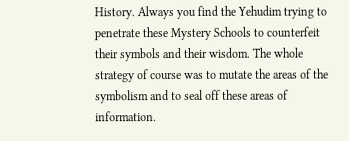History. Always you find the Yehudim trying to penetrate these Mystery Schools to counterfeit their symbols and their wisdom. The whole strategy of course was to mutate the areas of the symbolism and to seal off these areas of information.